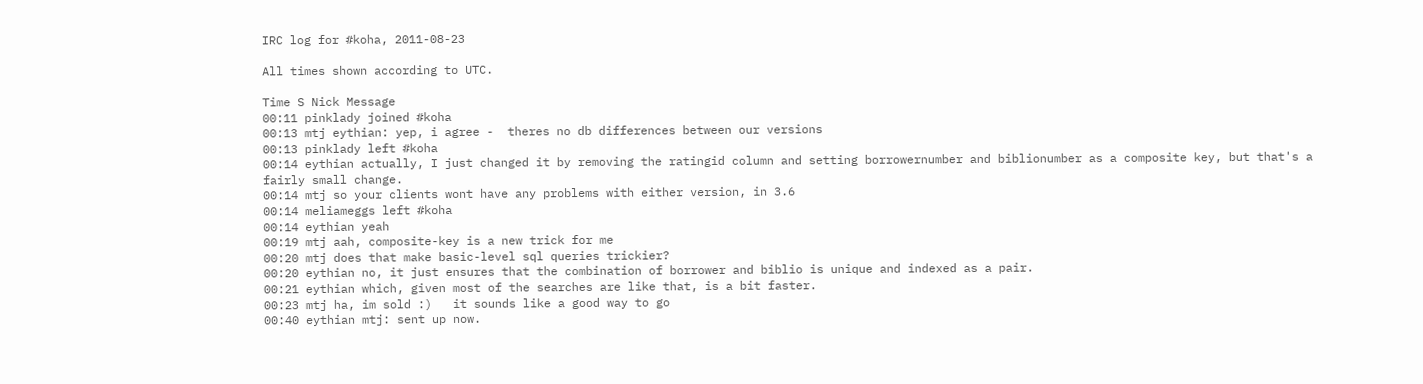IRC log for #koha, 2011-08-23

All times shown according to UTC.

Time S Nick Message
00:11 pinklady joined #koha
00:13 mtj eythian: yep, i agree -  theres no db differences between our versions
00:13 pinklady left #koha
00:14 eythian actually, I just changed it by removing the ratingid column and setting borrowernumber and biblionumber as a composite key, but that's a fairly small change.
00:14 mtj so your clients wont have any problems with either version, in 3.6
00:14 meliameggs left #koha
00:14 eythian yeah
00:19 mtj aah, composite-key is a new trick for me
00:20 mtj does that make basic-level sql queries trickier?
00:20 eythian no, it just ensures that the combination of borrower and biblio is unique and indexed as a pair.
00:21 eythian which, given most of the searches are like that, is a bit faster.
00:23 mtj ha, im sold :)   it sounds like a good way to go
00:40 eythian mtj: sent up now.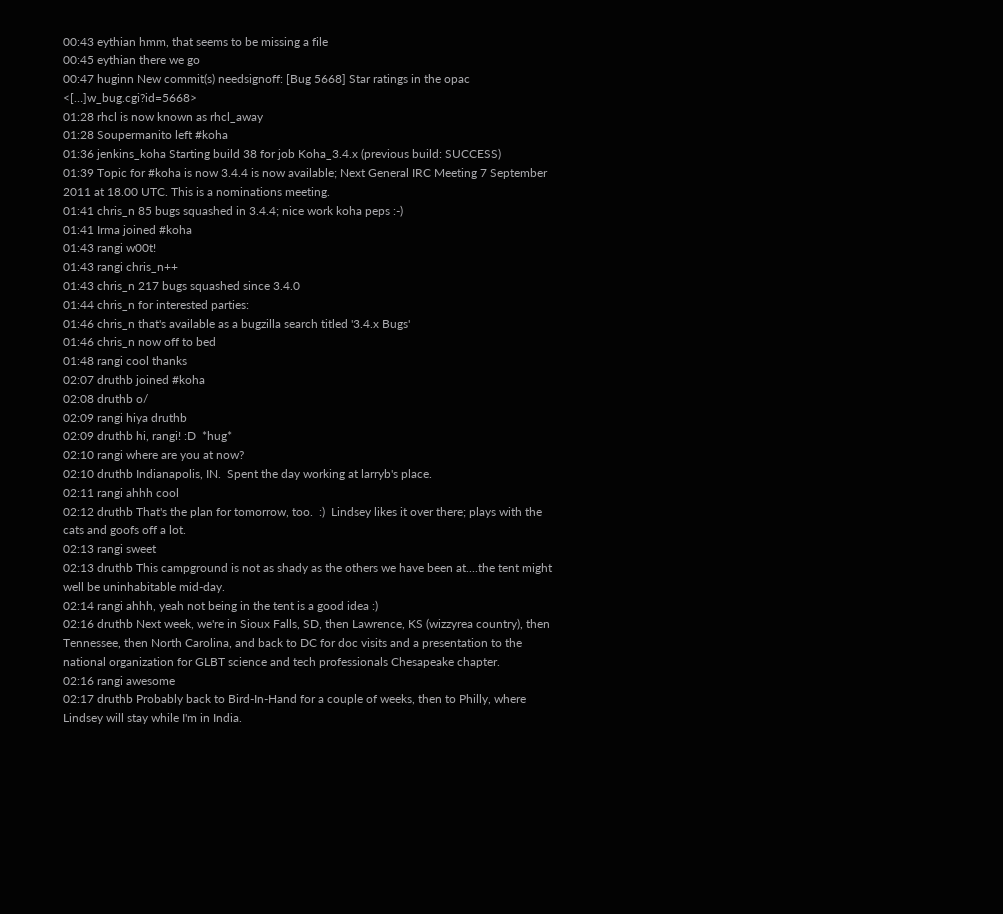00:43 eythian hmm, that seems to be missing a file
00:45 eythian there we go
00:47 huginn New commit(s) needsignoff: [Bug 5668] Star ratings in the opac <[…]w_bug.cgi?id=5668>
01:28 rhcl is now known as rhcl_away
01:28 Soupermanito left #koha
01:36 jenkins_koha Starting build 38 for job Koha_3.4.x (previous build: SUCCESS)
01:39 Topic for #koha is now 3.4.4 is now available; Next General IRC Meeting 7 September 2011 at 18.00 UTC. This is a nominations meeting.
01:41 chris_n 85 bugs squashed in 3.4.4; nice work koha peps :-)
01:41 Irma joined #koha
01:43 rangi w00t!
01:43 rangi chris_n++
01:43 chris_n 217 bugs squashed since 3.4.0
01:44 chris_n for interested parties:
01:46 chris_n that's available as a bugzilla search titled '3.4.x Bugs'
01:46 chris_n now off to bed
01:48 rangi cool thanks
02:07 druthb joined #koha
02:08 druthb o/
02:09 rangi hiya druthb
02:09 druthb hi, rangi! :D  *hug*
02:10 rangi where are you at now?
02:10 druthb Indianapolis, IN.  Spent the day working at larryb's place.
02:11 rangi ahhh cool
02:12 druthb That's the plan for tomorrow, too.  :)  Lindsey likes it over there; plays with the cats and goofs off a lot.
02:13 rangi sweet
02:13 druthb This campground is not as shady as the others we have been at....the tent might well be uninhabitable mid-day.
02:14 rangi ahhh, yeah not being in the tent is a good idea :)
02:16 druthb Next week, we're in Sioux Falls, SD, then Lawrence, KS (wizzyrea country), then Tennessee, then North Carolina, and back to DC for doc visits and a presentation to the national organization for GLBT science and tech professionals Chesapeake chapter.
02:16 rangi awesome
02:17 druthb Probably back to Bird-In-Hand for a couple of weeks, then to Philly, where Lindsey will stay while I'm in India.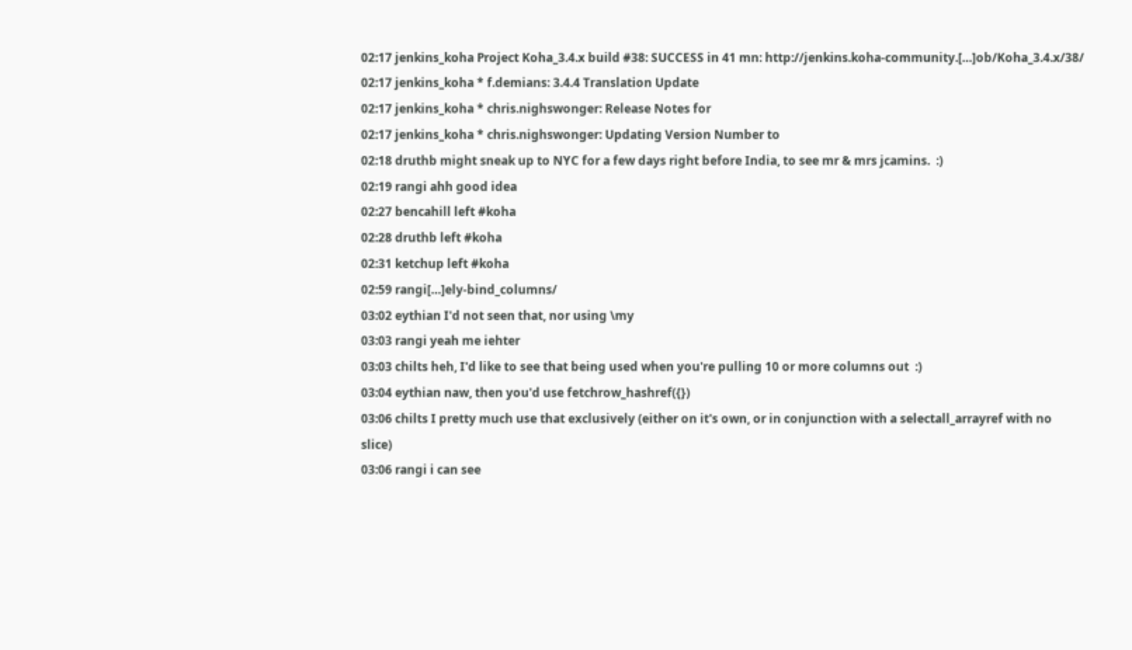02:17 jenkins_koha Project Koha_3.4.x build #38: SUCCESS in 41 mn: http://jenkins.koha-community.[…]ob/Koha_3.4.x/38/
02:17 jenkins_koha * f.demians: 3.4.4 Translation Update
02:17 jenkins_koha * chris.nighswonger: Release Notes for
02:17 jenkins_koha * chris.nighswonger: Updating Version Number to
02:18 druthb might sneak up to NYC for a few days right before India, to see mr & mrs jcamins.  :)
02:19 rangi ahh good idea
02:27 bencahill left #koha
02:28 druthb left #koha
02:31 ketchup left #koha
02:59 rangi[…]ely-bind_columns/
03:02 eythian I'd not seen that, nor using \my
03:03 rangi yeah me iehter
03:03 chilts heh, I'd like to see that being used when you're pulling 10 or more columns out  :)
03:04 eythian naw, then you'd use fetchrow_hashref({})
03:06 chilts I pretty much use that exclusively (either on it's own, or in conjunction with a selectall_arrayref with no slice)
03:06 rangi i can see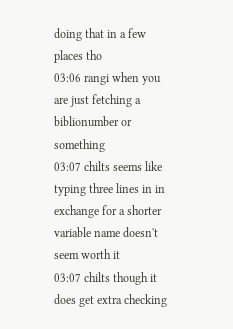doing that in a few places tho
03:06 rangi when you are just fetching a biblionumber or something
03:07 chilts seems like typing three lines in in exchange for a shorter variable name doesn't seem worth it
03:07 chilts though it does get extra checking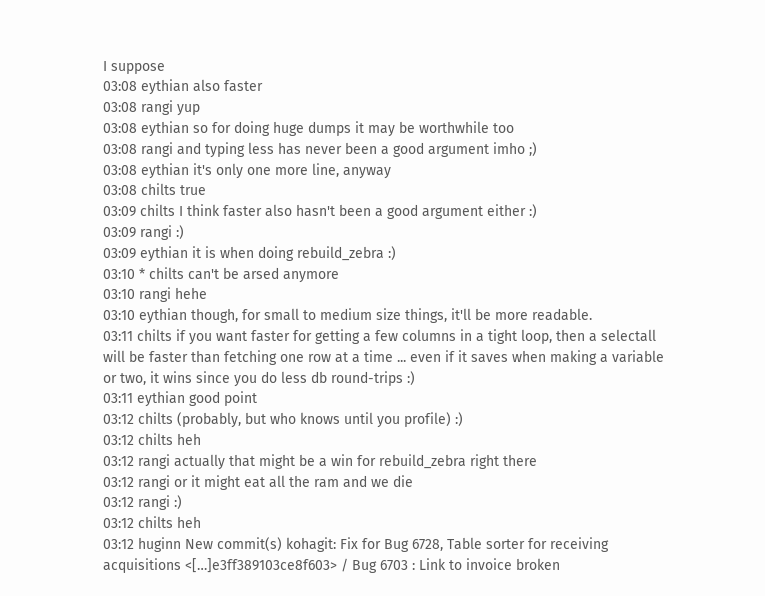I suppose
03:08 eythian also faster
03:08 rangi yup
03:08 eythian so for doing huge dumps it may be worthwhile too
03:08 rangi and typing less has never been a good argument imho ;)
03:08 eythian it's only one more line, anyway
03:08 chilts true
03:09 chilts I think faster also hasn't been a good argument either :)
03:09 rangi :)
03:09 eythian it is when doing rebuild_zebra :)
03:10 * chilts can't be arsed anymore
03:10 rangi hehe
03:10 eythian though, for small to medium size things, it'll be more readable.
03:11 chilts if you want faster for getting a few columns in a tight loop, then a selectall will be faster than fetching one row at a time ... even if it saves when making a variable or two, it wins since you do less db round-trips :)
03:11 eythian good point
03:12 chilts (probably, but who knows until you profile) :)
03:12 chilts heh
03:12 rangi actually that might be a win for rebuild_zebra right there
03:12 rangi or it might eat all the ram and we die
03:12 rangi :)
03:12 chilts heh
03:12 huginn New commit(s) kohagit: Fix for Bug 6728, Table sorter for receiving acquisitions <[…]e3ff389103ce8f603> / Bug 6703 : Link to invoice broken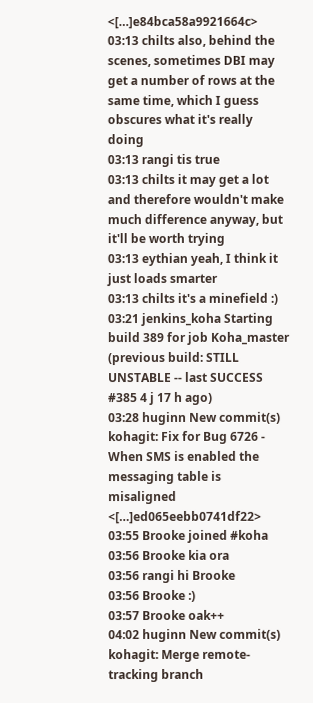<[…]e84bca58a9921664c>
03:13 chilts also, behind the scenes, sometimes DBI may get a number of rows at the same time, which I guess obscures what it's really doing
03:13 rangi tis true
03:13 chilts it may get a lot and therefore wouldn't make much difference anyway, but it'll be worth trying
03:13 eythian yeah, I think it just loads smarter
03:13 chilts it's a minefield :)
03:21 jenkins_koha Starting build 389 for job Koha_master (previous build: STILL UNSTABLE -- last SUCCESS #385 4 j 17 h ago)
03:28 huginn New commit(s) kohagit: Fix for Bug 6726 - When SMS is enabled the messaging table is misaligned <[…]ed065eebb0741df22>
03:55 Brooke joined #koha
03:56 Brooke kia ora
03:56 rangi hi Brooke
03:56 Brooke :)
03:57 Brooke oak++
04:02 huginn New commit(s) kohagit: Merge remote-tracking branch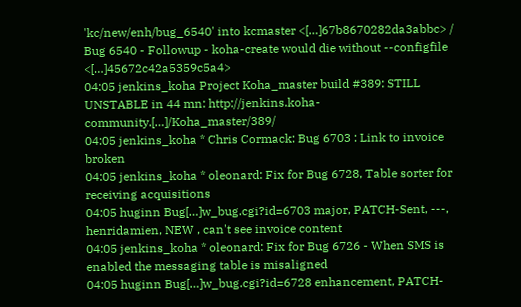'kc/new/enh/bug_6540' into kcmaster <[…]67b8670282da3abbc> / Bug 6540 - Followup - koha-create would die without --configfile <[…]45672c42a5359c5a4>
04:05 jenkins_koha Project Koha_master build #389: STILL UNSTABLE in 44 mn: http://jenkins.koha-community.[…]/Koha_master/389/
04:05 jenkins_koha * Chris Cormack: Bug 6703 : Link to invoice broken
04:05 jenkins_koha * oleonard: Fix for Bug 6728, Table sorter for receiving acquisitions
04:05 huginn Bug[…]w_bug.cgi?id=6703 major, PATCH-Sent, ---, henridamien, NEW , can't see invoice content
04:05 jenkins_koha * oleonard: Fix for Bug 6726 - When SMS is enabled the messaging table is misaligned
04:05 huginn Bug[…]w_bug.cgi?id=6728 enhancement, PATCH-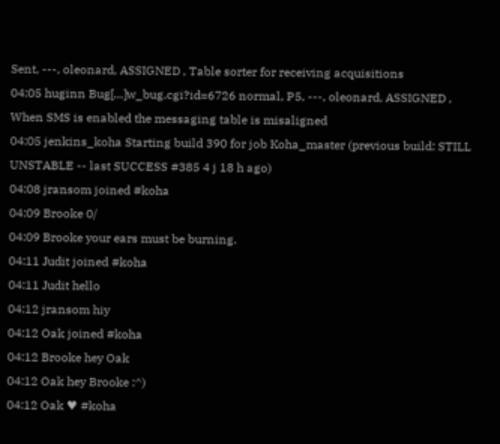Sent, ---, oleonard, ASSIGNED , Table sorter for receiving acquisitions
04:05 huginn Bug[…]w_bug.cgi?id=6726 normal, P5, ---, oleonard, ASSIGNED , When SMS is enabled the messaging table is misaligned
04:05 jenkins_koha Starting build 390 for job Koha_master (previous build: STILL UNSTABLE -- last SUCCESS #385 4 j 18 h ago)
04:08 jransom joined #koha
04:09 Brooke 0/
04:09 Brooke your ears must be burning.
04:11 Judit joined #koha
04:11 Judit hello
04:12 jransom hiy
04:12 Oak joined #koha
04:12 Brooke hey Oak
04:12 Oak hey Brooke :^)
04:12 Oak ♥ #koha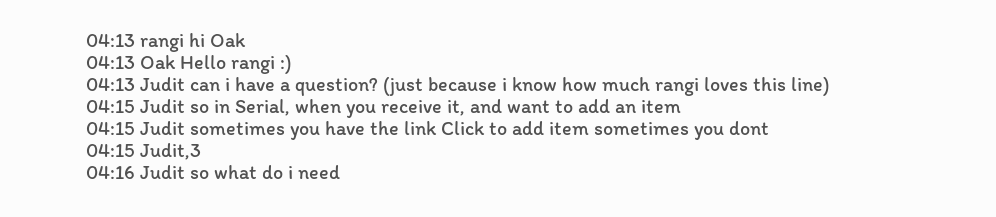04:13 rangi hi Oak
04:13 Oak Hello rangi :)
04:13 Judit can i have a question? (just because i know how much rangi loves this line)
04:15 Judit so in Serial, when you receive it, and want to add an item
04:15 Judit sometimes you have the link Click to add item sometimes you dont
04:15 Judit,3
04:16 Judit so what do i need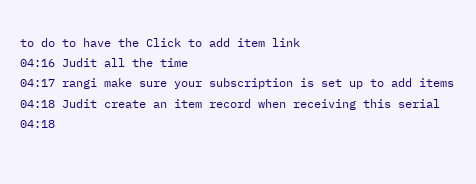to do to have the Click to add item link
04:16 Judit all the time
04:17 rangi make sure your subscription is set up to add items
04:18 Judit create an item record when receiving this serial
04:18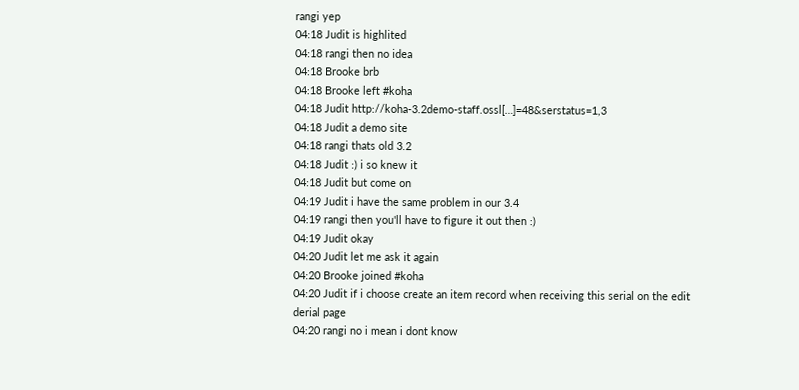rangi yep
04:18 Judit is highlited
04:18 rangi then no idea
04:18 Brooke brb
04:18 Brooke left #koha
04:18 Judit http://koha-3.2demo-staff.ossl[…]=48&serstatus=1,3
04:18 Judit a demo site
04:18 rangi thats old 3.2
04:18 Judit :) i so knew it
04:18 Judit but come on
04:19 Judit i have the same problem in our 3.4
04:19 rangi then you'll have to figure it out then :)
04:19 Judit okay
04:20 Judit let me ask it again
04:20 Brooke joined #koha
04:20 Judit if i choose create an item record when receiving this serial on the edit derial page
04:20 rangi no i mean i dont know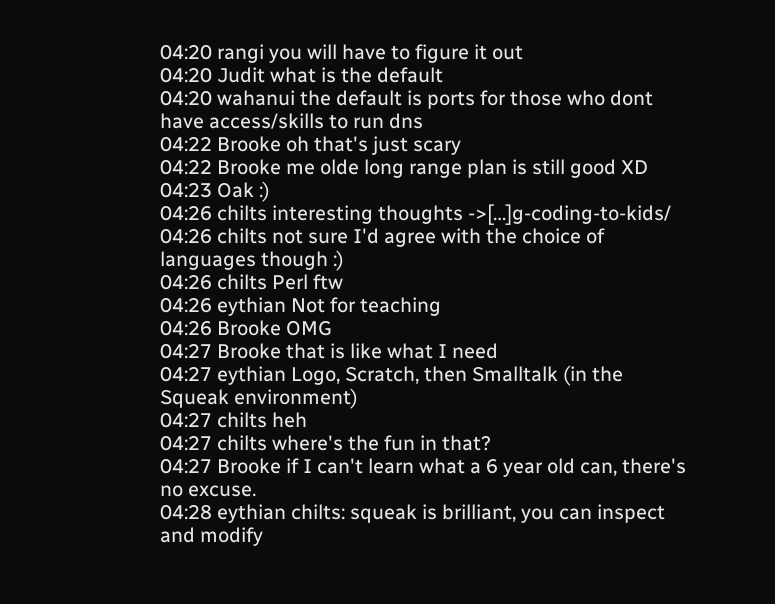04:20 rangi you will have to figure it out
04:20 Judit what is the default
04:20 wahanui the default is ports for those who dont have access/skills to run dns
04:22 Brooke oh that's just scary
04:22 Brooke me olde long range plan is still good XD
04:23 Oak :)
04:26 chilts interesting thoughts ->[…]g-coding-to-kids/
04:26 chilts not sure I'd agree with the choice of languages though :)
04:26 chilts Perl ftw
04:26 eythian Not for teaching
04:26 Brooke OMG
04:27 Brooke that is like what I need
04:27 eythian Logo, Scratch, then Smalltalk (in the Squeak environment)
04:27 chilts heh
04:27 chilts where's the fun in that?
04:27 Brooke if I can't learn what a 6 year old can, there's no excuse.
04:28 eythian chilts: squeak is brilliant, you can inspect and modify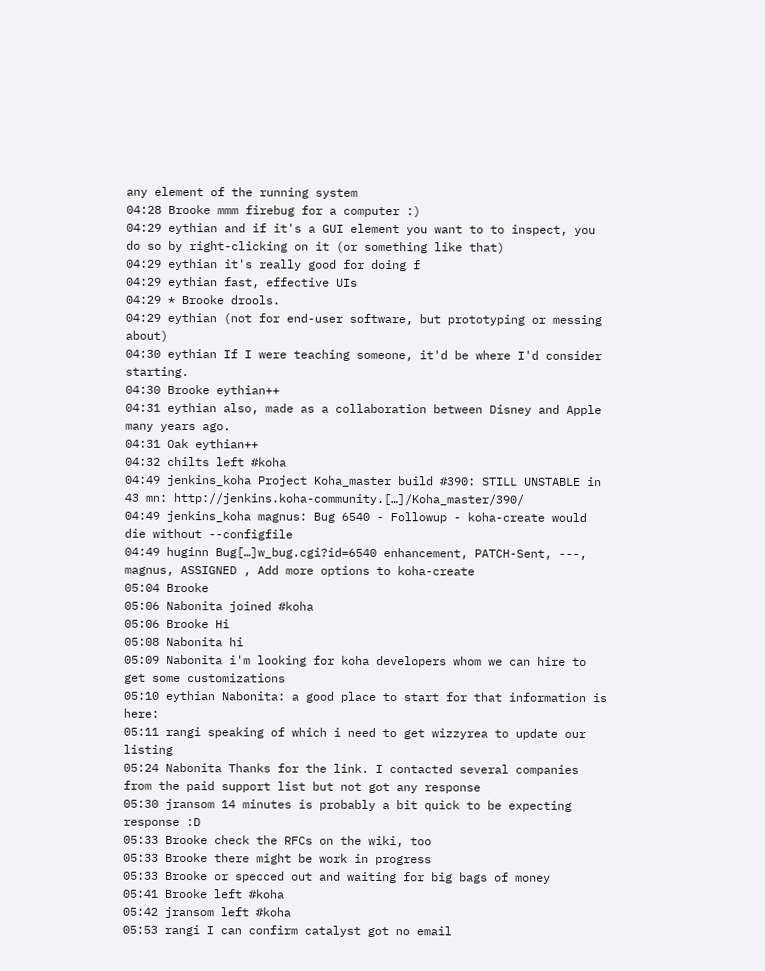any element of the running system
04:28 Brooke mmm firebug for a computer :)
04:29 eythian and if it's a GUI element you want to to inspect, you do so by right-clicking on it (or something like that)
04:29 eythian it's really good for doing f
04:29 eythian fast, effective UIs
04:29 * Brooke drools.
04:29 eythian (not for end-user software, but prototyping or messing about)
04:30 eythian If I were teaching someone, it'd be where I'd consider starting.
04:30 Brooke eythian++
04:31 eythian also, made as a collaboration between Disney and Apple many years ago.
04:31 Oak eythian++
04:32 chilts left #koha
04:49 jenkins_koha Project Koha_master build #390: STILL UNSTABLE in 43 mn: http://jenkins.koha-community.[…]/Koha_master/390/
04:49 jenkins_koha magnus: Bug 6540 - Followup - koha-create would die without --configfile
04:49 huginn Bug[…]w_bug.cgi?id=6540 enhancement, PATCH-Sent, ---, magnus, ASSIGNED , Add more options to koha-create
05:04 Brooke
05:06 Nabonita joined #koha
05:06 Brooke Hi
05:08 Nabonita hi
05:09 Nabonita i'm looking for koha developers whom we can hire to get some customizations
05:10 eythian Nabonita: a good place to start for that information is here:
05:11 rangi speaking of which i need to get wizzyrea to update our listing
05:24 Nabonita Thanks for the link. I contacted several companies from the paid support list but not got any response
05:30 jransom 14 minutes is probably a bit quick to be expecting  response :D
05:33 Brooke check the RFCs on the wiki, too
05:33 Brooke there might be work in progress
05:33 Brooke or specced out and waiting for big bags of money
05:41 Brooke left #koha
05:42 jransom left #koha
05:53 rangi I can confirm catalyst got no email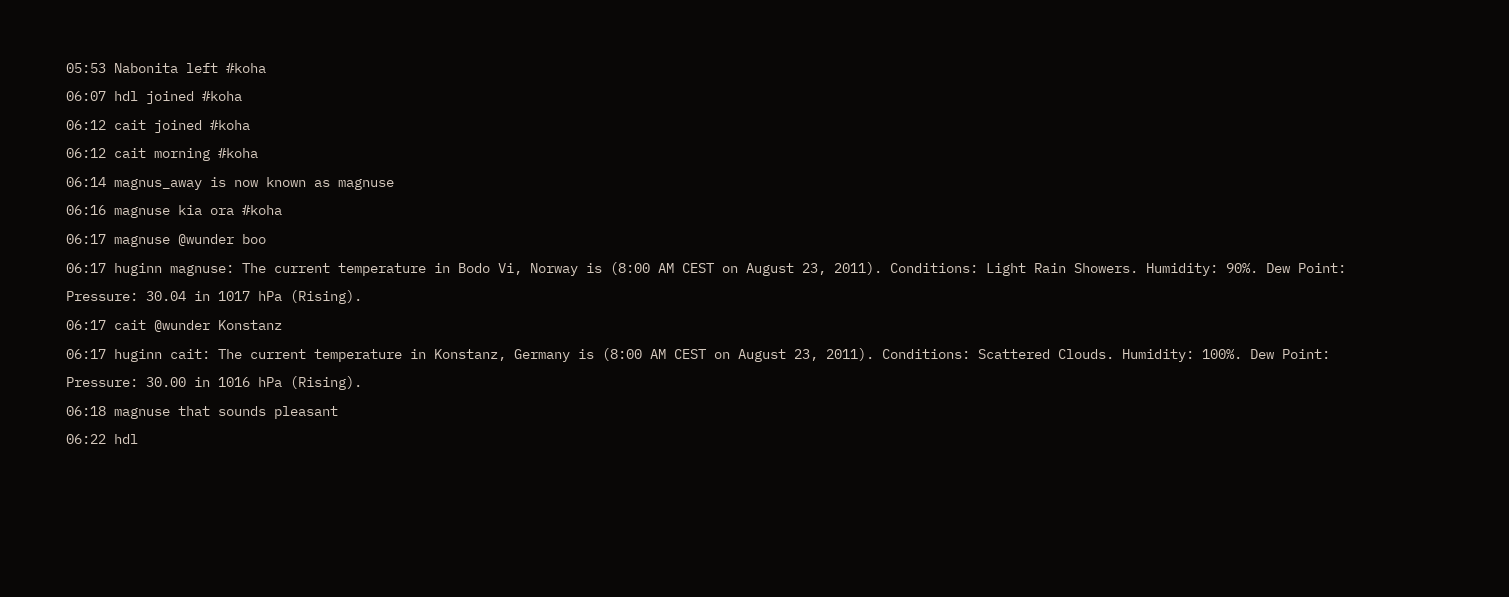05:53 Nabonita left #koha
06:07 hdl joined #koha
06:12 cait joined #koha
06:12 cait morning #koha
06:14 magnus_away is now known as magnuse
06:16 magnuse kia ora #koha
06:17 magnuse @wunder boo
06:17 huginn magnuse: The current temperature in Bodo Vi, Norway is (8:00 AM CEST on August 23, 2011). Conditions: Light Rain Showers. Humidity: 90%. Dew Point: Pressure: 30.04 in 1017 hPa (Rising).
06:17 cait @wunder Konstanz
06:17 huginn cait: The current temperature in Konstanz, Germany is (8:00 AM CEST on August 23, 2011). Conditions: Scattered Clouds. Humidity: 100%. Dew Point: Pressure: 30.00 in 1016 hPa (Rising).
06:18 magnuse that sounds pleasant
06:22 hdl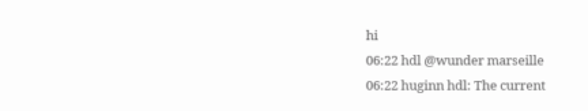hi
06:22 hdl @wunder marseille
06:22 huginn hdl: The current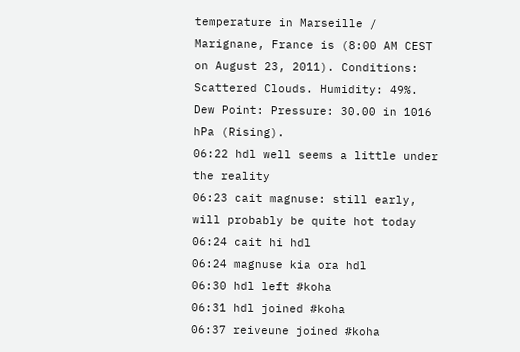temperature in Marseille / Marignane, France is (8:00 AM CEST on August 23, 2011). Conditions: Scattered Clouds. Humidity: 49%. Dew Point: Pressure: 30.00 in 1016 hPa (Rising).
06:22 hdl well seems a little under the reality
06:23 cait magnuse: still early, will probably be quite hot today
06:24 cait hi hdl
06:24 magnuse kia ora hdl
06:30 hdl left #koha
06:31 hdl joined #koha
06:37 reiveune joined #koha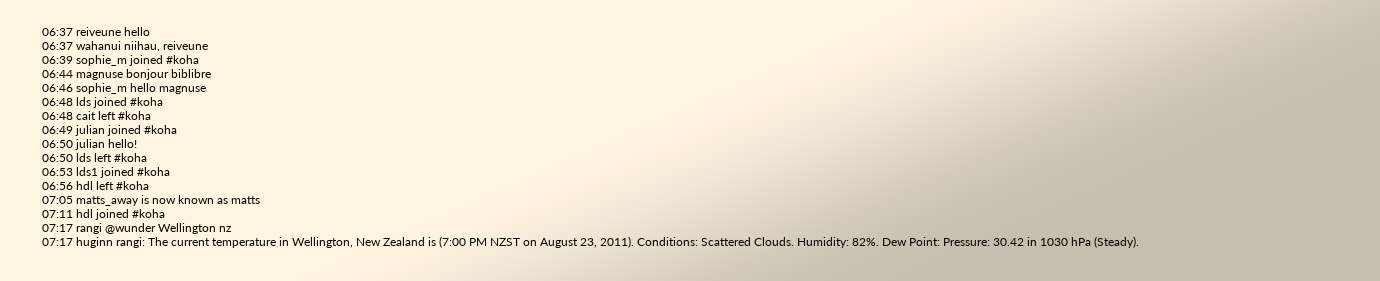06:37 reiveune hello
06:37 wahanui niihau, reiveune
06:39 sophie_m joined #koha
06:44 magnuse bonjour biblibre
06:46 sophie_m hello magnuse
06:48 lds joined #koha
06:48 cait left #koha
06:49 julian joined #koha
06:50 julian hello!
06:50 lds left #koha
06:53 lds1 joined #koha
06:56 hdl left #koha
07:05 matts_away is now known as matts
07:11 hdl joined #koha
07:17 rangi @wunder Wellington nz
07:17 huginn rangi: The current temperature in Wellington, New Zealand is (7:00 PM NZST on August 23, 2011). Conditions: Scattered Clouds. Humidity: 82%. Dew Point: Pressure: 30.42 in 1030 hPa (Steady).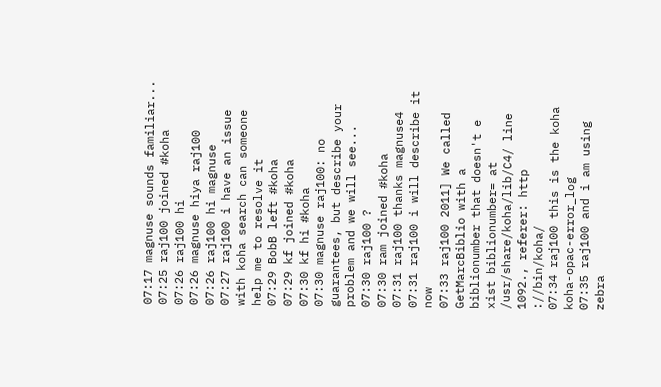07:17 magnuse sounds familiar...
07:25 raj100 joined #koha
07:26 raj100 hi
07:26 magnuse hiya raj100
07:26 raj100 hi magnuse
07:27 raj100 i have an issue with koha search can someone help me to resolve it
07:29 BobB left #koha
07:29 kf joined #koha
07:30 kf hi #koha
07:30 magnuse raj100: no guarantees, but describe your problem and we will see...
07:30 raj100 ?
07:30 ram joined #koha
07:31 raj100 thanks magnuse4
07:31 raj100 i will describe it now
07:33 raj100 2011] We called GetMarcBiblio with a biblionumber that doesn't e                                                                                                 xist biblionumber= at /usr/share/koha/lib/C4/ line 1092., referer: http                                                                                                 ://bin/koha/
07:34 raj100 this is the koha koha-opac-error_log
07:35 raj100 and i am using zebra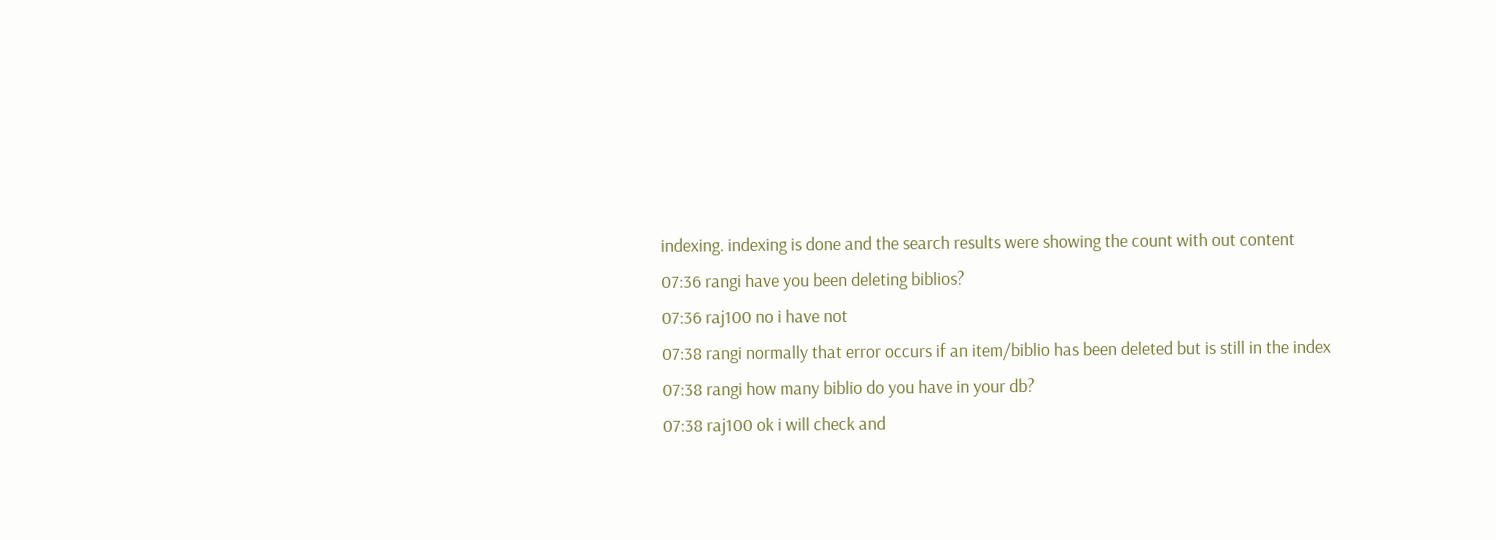indexing. indexing is done and the search results were showing the count with out content
07:36 rangi have you been deleting biblios?
07:36 raj100 no i have not
07:38 rangi normally that error occurs if an item/biblio has been deleted but is still in the index
07:38 rangi how many biblio do you have in your db?
07:38 raj100 ok i will check and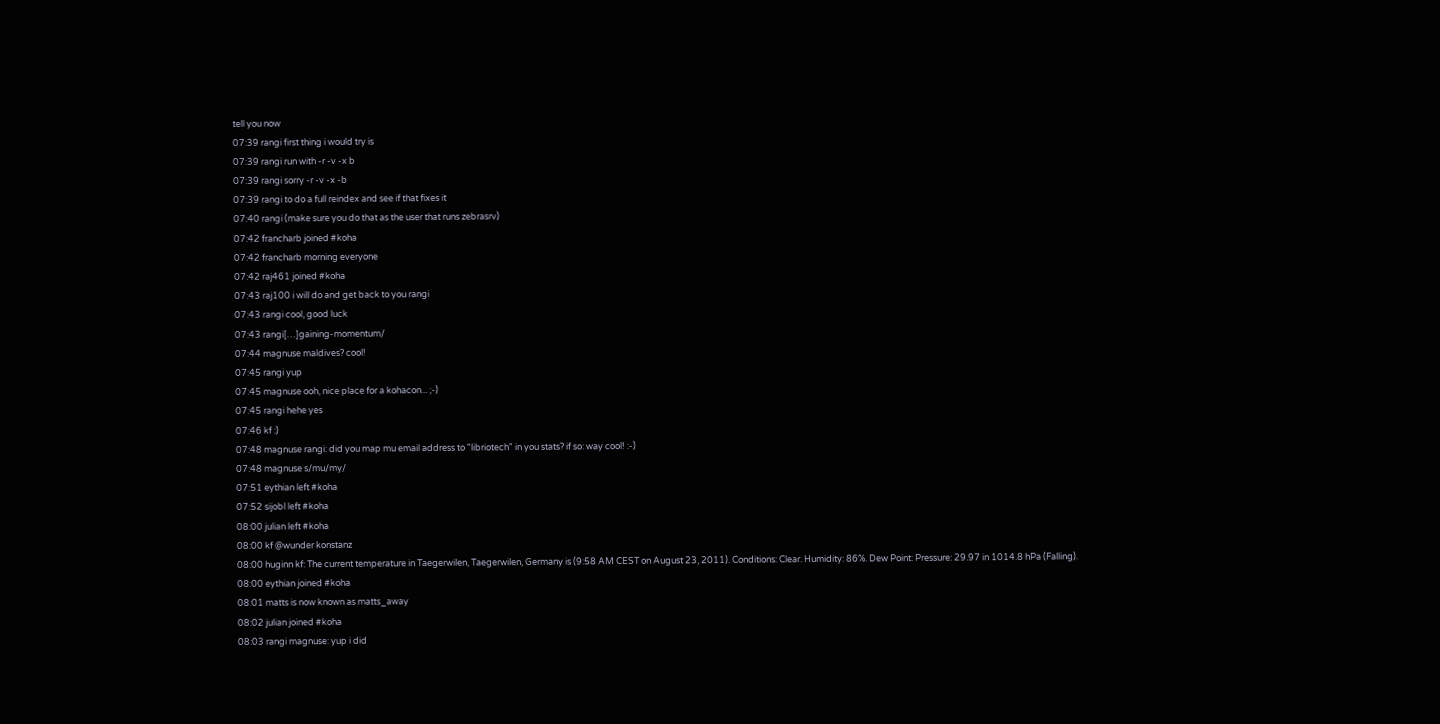tell you now
07:39 rangi first thing i would try is
07:39 rangi run with -r -v -x b
07:39 rangi sorry -r -v -x -b
07:39 rangi to do a full reindex and see if that fixes it
07:40 rangi (make sure you do that as the user that runs zebrasrv)
07:42 francharb joined #koha
07:42 francharb morning everyone
07:42 raj461 joined #koha
07:43 raj100 i will do and get back to you rangi
07:43 rangi cool, good luck
07:43 rangi[…]gaining-momentum/
07:44 magnuse maldives? cool!
07:45 rangi yup
07:45 magnuse ooh, nice place for a kohacon... ;-)
07:45 rangi hehe yes
07:46 kf :)
07:48 magnuse rangi: did you map mu email address to "libriotech" in you stats? if so: way cool! :-)
07:48 magnuse s/mu/my/
07:51 eythian left #koha
07:52 sijobl left #koha
08:00 julian left #koha
08:00 kf @wunder konstanz
08:00 huginn kf: The current temperature in Taegerwilen, Taegerwilen, Germany is (9:58 AM CEST on August 23, 2011). Conditions: Clear. Humidity: 86%. Dew Point: Pressure: 29.97 in 1014.8 hPa (Falling).
08:00 eythian joined #koha
08:01 matts is now known as matts_away
08:02 julian joined #koha
08:03 rangi magnuse: yup i did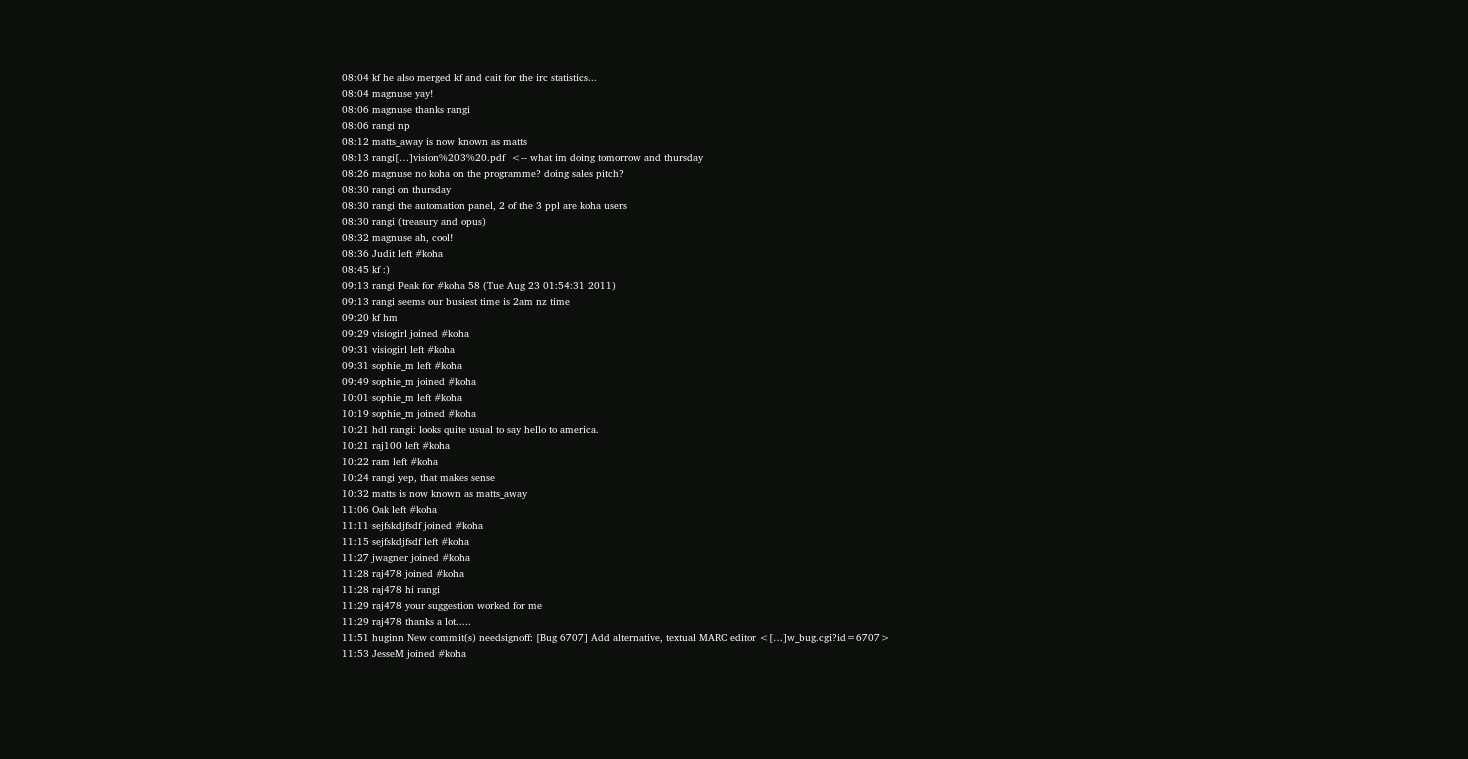08:04 kf he also merged kf and cait for the irc statistics...
08:04 magnuse yay!
08:06 magnuse thanks rangi
08:06 rangi np
08:12 matts_away is now known as matts
08:13 rangi[…]vision%203%20.pdf  <-- what im doing tomorrow and thursday
08:26 magnuse no koha on the programme? doing sales pitch?
08:30 rangi on thursday
08:30 rangi the automation panel, 2 of the 3 ppl are koha users
08:30 rangi (treasury and opus)
08:32 magnuse ah, cool!
08:36 Judit left #koha
08:45 kf :)
09:13 rangi Peak for #koha 58 (Tue Aug 23 01:54:31 2011)
09:13 rangi seems our busiest time is 2am nz time
09:20 kf hm
09:29 visiogirl joined #koha
09:31 visiogirl left #koha
09:31 sophie_m left #koha
09:49 sophie_m joined #koha
10:01 sophie_m left #koha
10:19 sophie_m joined #koha
10:21 hdl rangi: looks quite usual to say hello to america.
10:21 raj100 left #koha
10:22 ram left #koha
10:24 rangi yep, that makes sense
10:32 matts is now known as matts_away
11:06 Oak left #koha
11:11 sejfskdjfsdf joined #koha
11:15 sejfskdjfsdf left #koha
11:27 jwagner joined #koha
11:28 raj478 joined #koha
11:28 raj478 hi rangi
11:29 raj478 your suggestion worked for me
11:29 raj478 thanks a lot.....
11:51 huginn New commit(s) needsignoff: [Bug 6707] Add alternative, textual MARC editor <[…]w_bug.cgi?id=6707>
11:53 JesseM joined #koha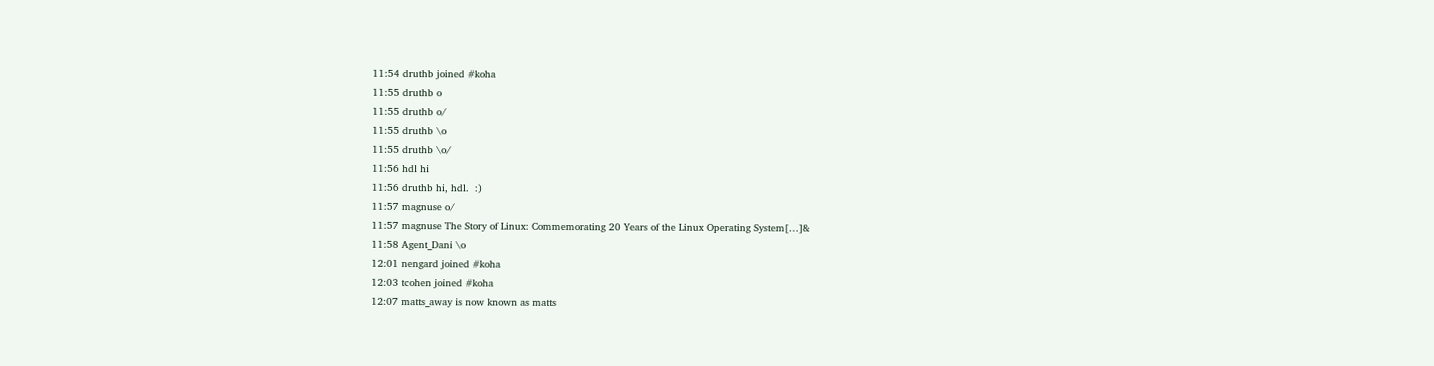11:54 druthb joined #koha
11:55 druthb o
11:55 druthb o/
11:55 druthb \o
11:55 druthb \o/
11:56 hdl hi
11:56 druthb hi, hdl.  :)
11:57 magnuse o/
11:57 magnuse The Story of Linux: Commemorating 20 Years of the Linux Operating System[…]&
11:58 Agent_Dani \o
12:01 nengard joined #koha
12:03 tcohen joined #koha
12:07 matts_away is now known as matts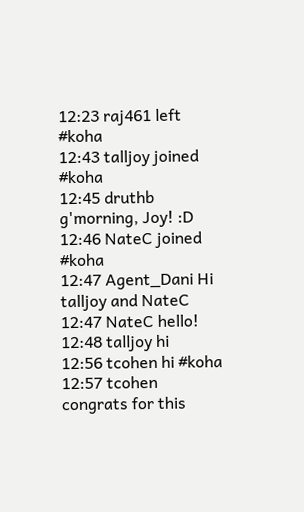12:23 raj461 left #koha
12:43 talljoy joined #koha
12:45 druthb g'morning, Joy! :D
12:46 NateC joined #koha
12:47 Agent_Dani Hi talljoy and NateC
12:47 NateC hello!
12:48 talljoy hi
12:56 tcohen hi #koha
12:57 tcohen congrats for this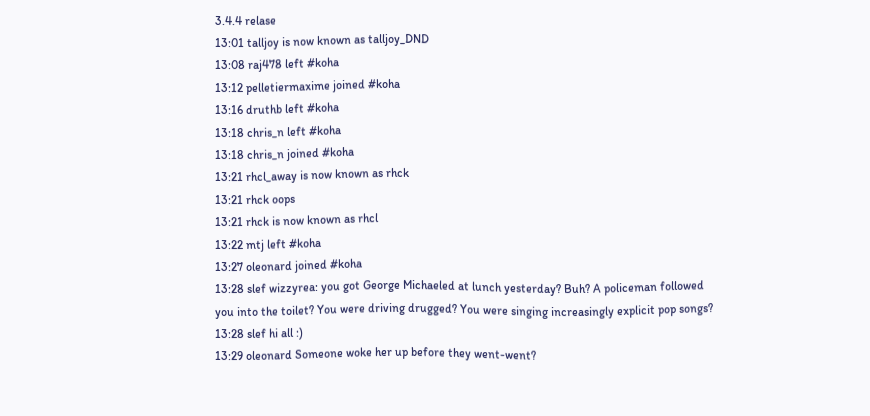3.4.4 relase
13:01 talljoy is now known as talljoy_DND
13:08 raj478 left #koha
13:12 pelletiermaxime joined #koha
13:16 druthb left #koha
13:18 chris_n left #koha
13:18 chris_n joined #koha
13:21 rhcl_away is now known as rhck
13:21 rhck oops
13:21 rhck is now known as rhcl
13:22 mtj left #koha
13:27 oleonard joined #koha
13:28 slef wizzyrea: you got George Michaeled at lunch yesterday? Buh? A policeman followed you into the toilet? You were driving drugged? You were singing increasingly explicit pop songs?
13:28 slef hi all :)
13:29 oleonard Someone woke her up before they went-went?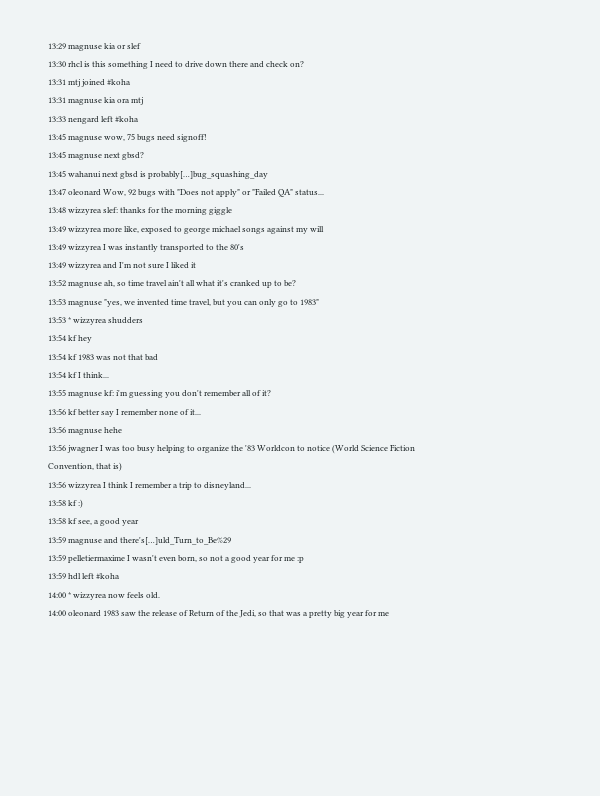13:29 magnuse kia or slef
13:30 rhcl is this something I need to drive down there and check on?
13:31 mtj joined #koha
13:31 magnuse kia ora mtj
13:33 nengard left #koha
13:45 magnuse wow, 75 bugs need signoff!
13:45 magnuse next gbsd?
13:45 wahanui next gbsd is probably[…]bug_squashing_day
13:47 oleonard Wow, 92 bugs with "Does not apply" or "Failed QA" status...
13:48 wizzyrea slef: thanks for the morning giggle
13:49 wizzyrea more like, exposed to george michael songs against my will
13:49 wizzyrea I was instantly transported to the 80's
13:49 wizzyrea and I'm not sure I liked it
13:52 magnuse ah, so time travel ain't all what it's cranked up to be?
13:53 magnuse "yes, we invented time travel, but you can only go to 1983"
13:53 * wizzyrea shudders
13:54 kf hey
13:54 kf 1983 was not that bad
13:54 kf I think...
13:55 magnuse kf: i'm guessing you don't remember all of it?
13:56 kf better say I remember none of it...
13:56 magnuse hehe
13:56 jwagner I was too busy helping to organize the '83 Worldcon to notice (World Science Fiction Convention, that is)
13:56 wizzyrea I think I remember a trip to disneyland...
13:58 kf :)
13:58 kf see, a good year
13:59 magnuse and there's[…]uld_Turn_to_Be%29
13:59 pelletiermaxime I wasn't even born, so not a good year for me :p
13:59 hdl left #koha
14:00 * wizzyrea now feels old.
14:00 oleonard 1983 saw the release of Return of the Jedi, so that was a pretty big year for me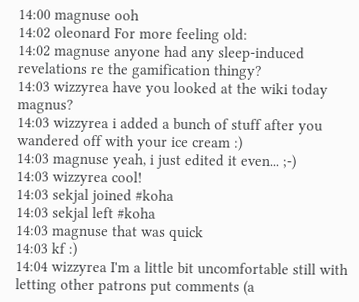14:00 magnuse ooh
14:02 oleonard For more feeling old:
14:02 magnuse anyone had any sleep-induced revelations re the gamification thingy?
14:03 wizzyrea have you looked at the wiki today magnus?
14:03 wizzyrea i added a bunch of stuff after you wandered off with your ice cream :)
14:03 magnuse yeah, i just edited it even... ;-)
14:03 wizzyrea cool!
14:03 sekjal joined #koha
14:03 sekjal left #koha
14:03 magnuse that was quick
14:03 kf :)
14:04 wizzyrea I'm a little bit uncomfortable still with letting other patrons put comments (a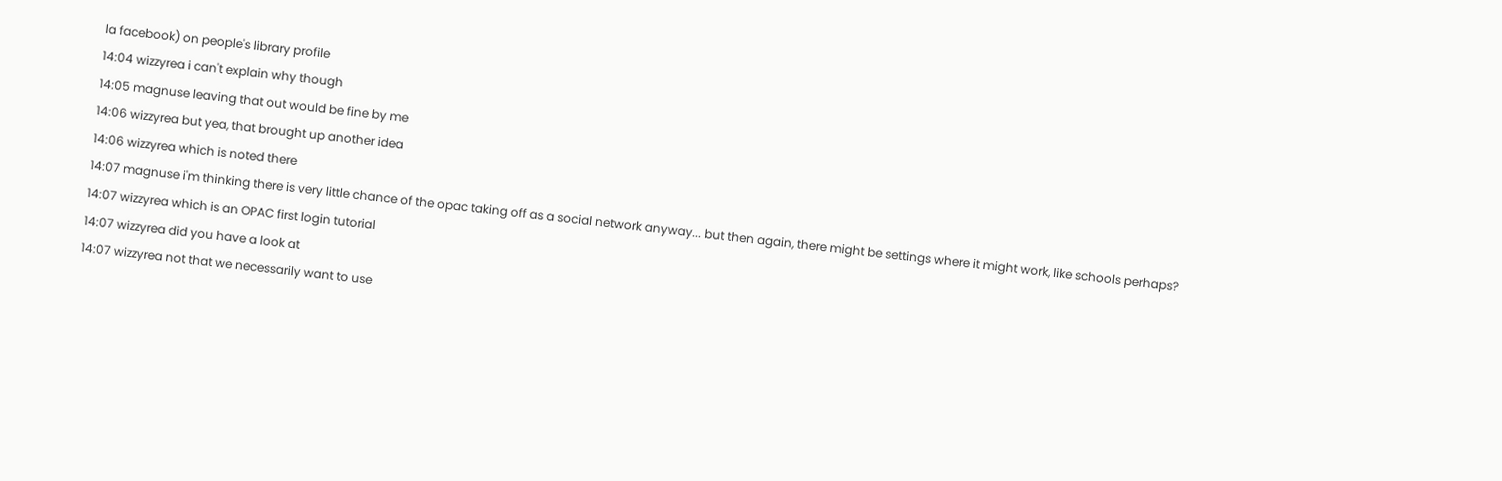la facebook) on people's library profile
14:04 wizzyrea i can't explain why though
14:05 magnuse leaving that out would be fine by me
14:06 wizzyrea but yea, that brought up another idea
14:06 wizzyrea which is noted there
14:07 magnuse i'm thinking there is very little chance of the opac taking off as a social network anyway... but then again, there might be settings where it might work, like schools perhaps?
14:07 wizzyrea which is an OPAC first login tutorial
14:07 wizzyrea did you have a look at
14:07 wizzyrea not that we necessarily want to use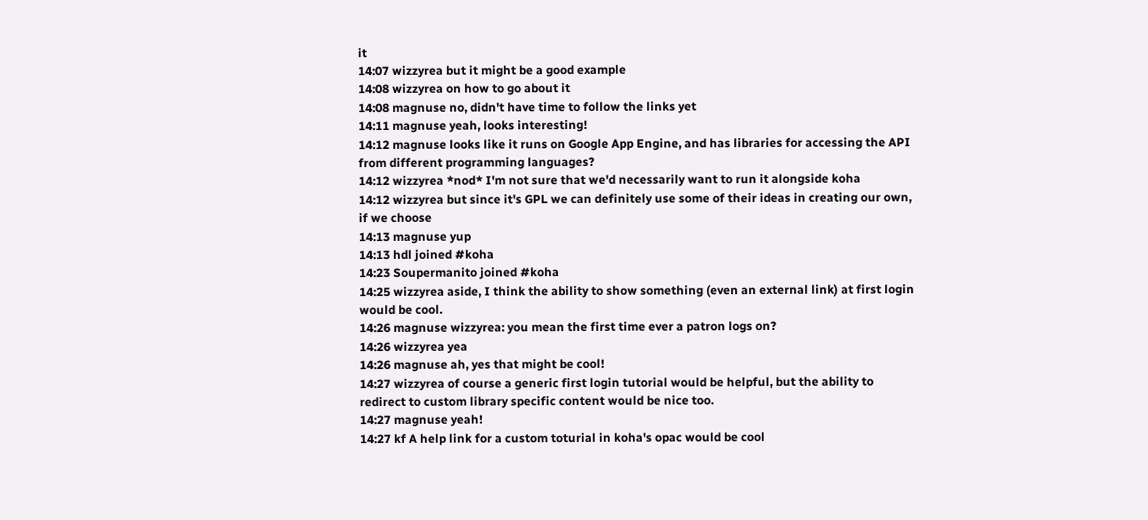it
14:07 wizzyrea but it might be a good example
14:08 wizzyrea on how to go about it
14:08 magnuse no, didn't have time to follow the links yet
14:11 magnuse yeah, looks interesting!
14:12 magnuse looks like it runs on Google App Engine, and has libraries for accessing the API from different programming languages?
14:12 wizzyrea *nod* I'm not sure that we'd necessarily want to run it alongside koha
14:12 wizzyrea but since it's GPL we can definitely use some of their ideas in creating our own, if we choose
14:13 magnuse yup
14:13 hdl joined #koha
14:23 Soupermanito joined #koha
14:25 wizzyrea aside, I think the ability to show something (even an external link) at first login would be cool.
14:26 magnuse wizzyrea: you mean the first time ever a patron logs on?
14:26 wizzyrea yea
14:26 magnuse ah, yes that might be cool!
14:27 wizzyrea of course a generic first login tutorial would be helpful, but the ability to redirect to custom library specific content would be nice too.
14:27 magnuse yeah!
14:27 kf A help link for a custom toturial in koha's opac would be cool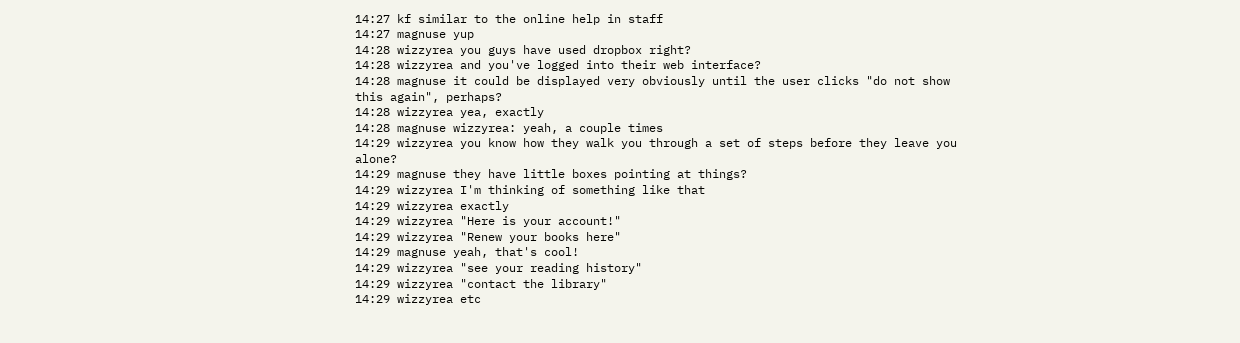14:27 kf similar to the online help in staff
14:27 magnuse yup
14:28 wizzyrea you guys have used dropbox right?
14:28 wizzyrea and you've logged into their web interface?
14:28 magnuse it could be displayed very obviously until the user clicks "do not show this again", perhaps?
14:28 wizzyrea yea, exactly
14:28 magnuse wizzyrea: yeah, a couple times
14:29 wizzyrea you know how they walk you through a set of steps before they leave you alone?
14:29 magnuse they have little boxes pointing at things?
14:29 wizzyrea I'm thinking of something like that
14:29 wizzyrea exactly
14:29 wizzyrea "Here is your account!"
14:29 wizzyrea "Renew your books here"
14:29 magnuse yeah, that's cool!
14:29 wizzyrea "see your reading history"
14:29 wizzyrea "contact the library"
14:29 wizzyrea etc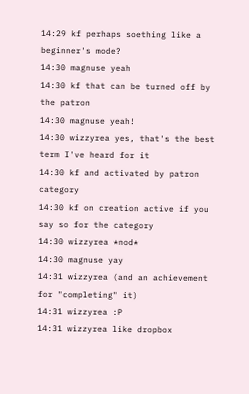14:29 kf perhaps soething like a beginner's mode?
14:30 magnuse yeah
14:30 kf that can be turned off by the patron
14:30 magnuse yeah!
14:30 wizzyrea yes, that's the best term I've heard for it
14:30 kf and activated by patron category
14:30 kf on creation active if you say so for the category
14:30 wizzyrea *nod*
14:30 magnuse yay
14:31 wizzyrea (and an achievement for "completing" it)
14:31 wizzyrea :P
14:31 wizzyrea like dropbox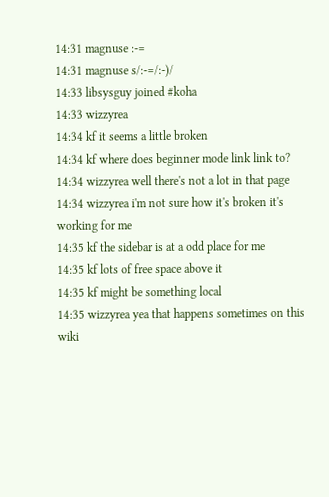14:31 magnuse :-=
14:31 magnuse s/:-=/:-)/
14:33 libsysguy joined #koha
14:33 wizzyrea
14:34 kf it seems a little broken
14:34 kf where does beginner mode link link to?
14:34 wizzyrea well there's not a lot in that page
14:34 wizzyrea i'm not sure how it's broken it's working for me
14:35 kf the sidebar is at a odd place for me
14:35 kf lots of free space above it
14:35 kf might be something local
14:35 wizzyrea yea that happens sometimes on this wiki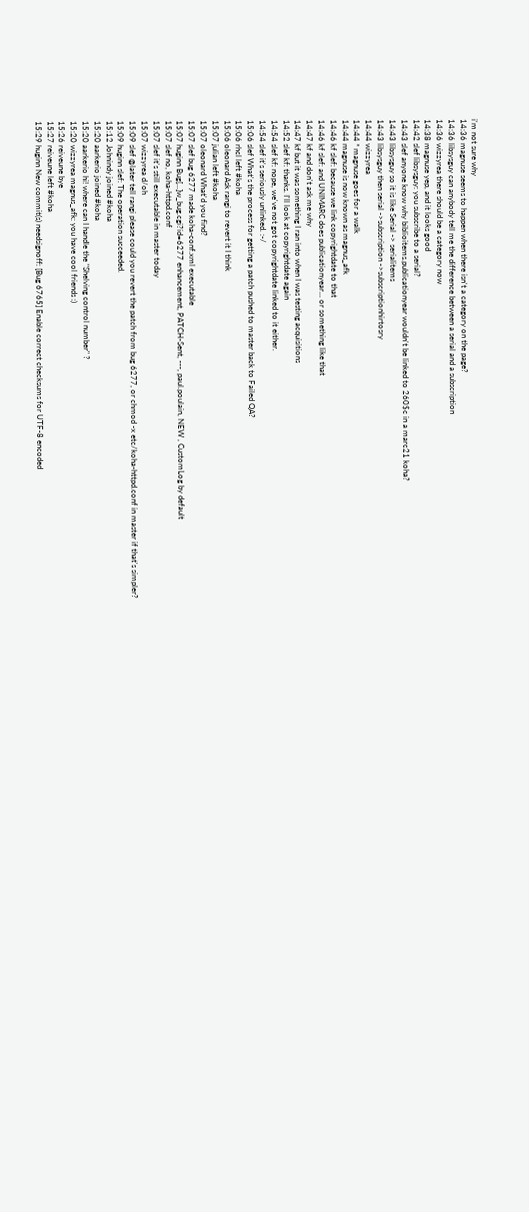i'm not sure why
14:36 magnuse seems to happen when there isn't a category on the page?
14:36 libsysguy can anybody tell me the difference between a serial and a subscription
14:36 wizzyrea there should be a category now
14:38 magnuse yep, and it looks good
14:42 slef libsysguy: you subscribe to a serial?
14:43 slef anyone know why biblioitems.publicationyear wouldn't be linked to 260$c in a marc21 koha?
14:43 libsysguy so it is like Serial -> serialitems
14:43 libsysguy then serial ->subscription ->subscriptionhirtosry
14:44 wizzyrea
14:44 * magnuse goes for a walk
14:44 magnuse is now known as magnus_afk
14:46 kf slef: because we link copyrightdate to that
14:46 kf slef: and UNIMARC does publicationyear... or something like that
14:47 kf and don't ask me why
14:47 kf but it was something I ran into when I was testing acquisitions
14:52 slef kf: thanks. I'll look at copyrightdate again
14:54 slef kf: nope, we've not got copyrightdate linked to it either.
14:54 slef it's seriously unlinked. :-/
15:06 slef What's the process for getting a patch pushed to master back to Failed QA?
15:06 rhcl left #koha
15:06 oleonard Ask rangi to revert it I think
15:07 julian left #koha
15:07 oleonard What'd you find?
15:07 slef bug 6277 made koha-conf.xml executable
15:07 huginn Bug[…]w_bug.cgi?id=6277 enhancement, PATCH-Sent, ---, paul.poulain, NEW , CustomLog by default
15:07 slef no, koha-httpd.conf
15:07 slef it's still executable in master today
15:07 wizzyrea d/oh
15:09 slef @later tell rangi please could you revert the patch from bug 6277, or chmod -x etc/koha-httpd.conf in master if that's simpler?
15:09 huginn slef: The operation succeeded.
15:12 Johnindy joined #koha
15:20 aarkerio joined #koha
15:20 aarkerio hi! where can I handle the "Shelving control number" ?
15:20 wizzyrea magnus_afk: you have cool friends :)
15:26 reiveune bye
15:27 reiveune left #koha
15:29 huginn New commit(s) needsignoff: [Bug 6765] Enable correct checksums for UTF-8 encoded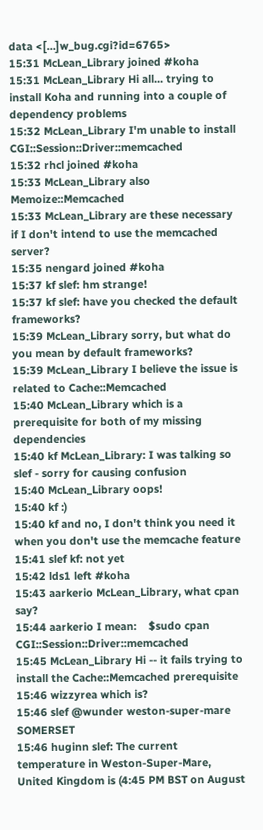data <[…]w_bug.cgi?id=6765>
15:31 McLean_Library joined #koha
15:31 McLean_Library Hi all... trying to install Koha and running into a couple of dependency problems
15:32 McLean_Library I'm unable to install CGI::Session::Driver::memcached
15:32 rhcl joined #koha
15:33 McLean_Library also Memoize::Memcached
15:33 McLean_Library are these necessary if I don't intend to use the memcached server?
15:35 nengard joined #koha
15:37 kf slef: hm strange!
15:37 kf slef: have you checked the default frameworks?
15:39 McLean_Library sorry, but what do you mean by default frameworks?
15:39 McLean_Library I believe the issue is related to Cache::Memcached
15:40 McLean_Library which is a prerequisite for both of my missing dependencies
15:40 kf McLean_Library: I was talking so slef - sorry for causing confusion
15:40 McLean_Library oops!
15:40 kf :)
15:40 kf and no, I don't think you need it when you don't use the memcache feature
15:41 slef kf: not yet
15:42 lds1 left #koha
15:43 aarkerio McLean_Library, what cpan say?
15:44 aarkerio I mean:    $sudo cpan CGI::Session::Driver::memcached
15:45 McLean_Library Hi -- it fails trying to install the Cache::Memcached prerequisite
15:46 wizzyrea which is?
15:46 slef @wunder weston-super-mare SOMERSET
15:46 huginn slef: The current temperature in Weston-Super-Mare, United Kingdom is (4:45 PM BST on August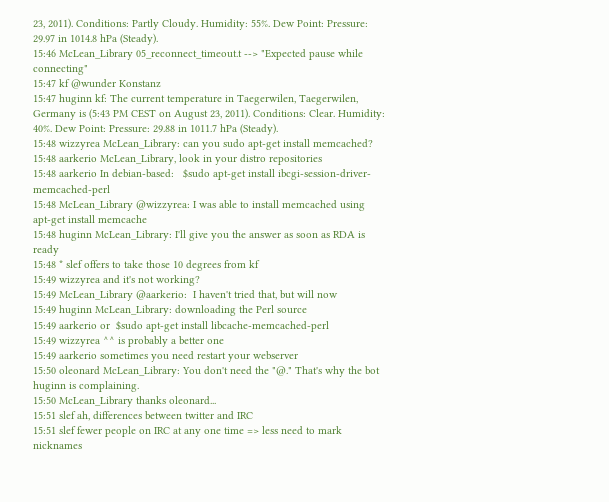23, 2011). Conditions: Partly Cloudy. Humidity: 55%. Dew Point: Pressure: 29.97 in 1014.8 hPa (Steady).
15:46 McLean_Library 05_reconnect_timeout.t --> "Expected pause while connecting"
15:47 kf @wunder Konstanz
15:47 huginn kf: The current temperature in Taegerwilen, Taegerwilen, Germany is (5:43 PM CEST on August 23, 2011). Conditions: Clear. Humidity: 40%. Dew Point: Pressure: 29.88 in 1011.7 hPa (Steady).
15:48 wizzyrea McLean_Library: can you sudo apt-get install memcached?
15:48 aarkerio McLean_Library, look in your distro repositories
15:48 aarkerio In debian-based:   $sudo apt-get install ibcgi-session-driver-memcached-perl
15:48 McLean_Library @wizzyrea: I was able to install memcached using apt-get install memcache
15:48 huginn McLean_Library: I'll give you the answer as soon as RDA is ready
15:48 * slef offers to take those 10 degrees from kf
15:49 wizzyrea and it's not working?
15:49 McLean_Library @aarkerio:  I haven't tried that, but will now
15:49 huginn McLean_Library: downloading the Perl source
15:49 aarkerio or  $sudo apt-get install libcache-memcached-perl
15:49 wizzyrea ^^ is probably a better one
15:49 aarkerio sometimes you need restart your webserver
15:50 oleonard McLean_Library: You don't need the "@." That's why the bot huginn is complaining.
15:50 McLean_Library thanks oleonard...
15:51 slef ah, differences between twitter and IRC
15:51 slef fewer people on IRC at any one time => less need to mark nicknames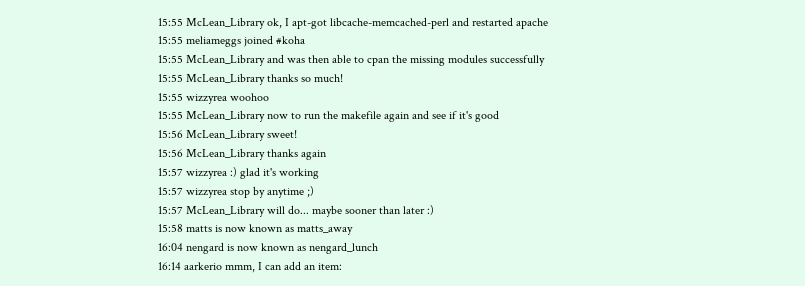15:55 McLean_Library ok, I apt-got libcache-memcached-perl and restarted apache
15:55 meliameggs joined #koha
15:55 McLean_Library and was then able to cpan the missing modules successfully
15:55 McLean_Library thanks so much!
15:55 wizzyrea woohoo
15:55 McLean_Library now to run the makefile again and see if it's good
15:56 McLean_Library sweet!
15:56 McLean_Library thanks again
15:57 wizzyrea :) glad it's working
15:57 wizzyrea stop by anytime ;)
15:57 McLean_Library will do... maybe sooner than later :)
15:58 matts is now known as matts_away
16:04 nengard is now known as nengard_lunch
16:14 aarkerio mmm, I can add an item: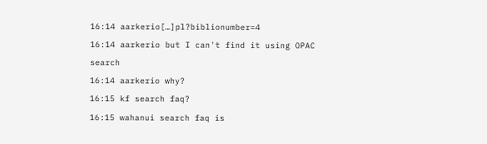16:14 aarkerio[…]pl?biblionumber=4
16:14 aarkerio but I can't find it using OPAC search
16:14 aarkerio why?
16:15 kf search faq?
16:15 wahanui search faq is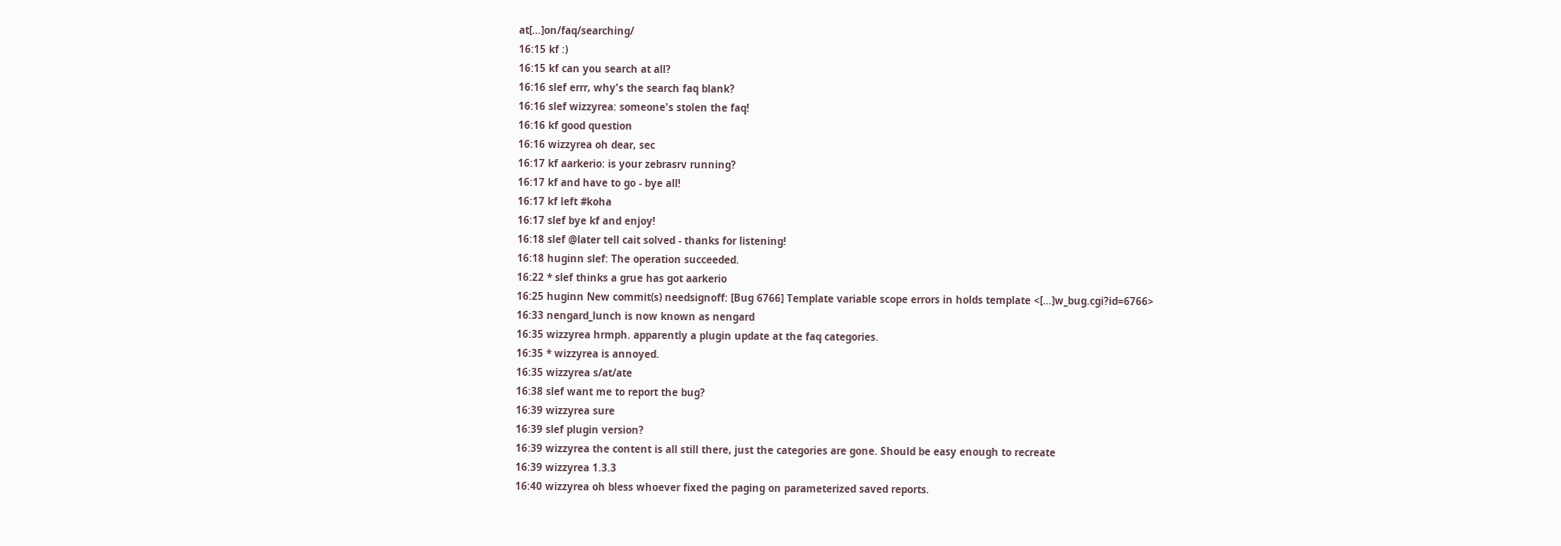at[…]on/faq/searching/
16:15 kf :)
16:15 kf can you search at all?
16:16 slef errr, why's the search faq blank?
16:16 slef wizzyrea: someone's stolen the faq!
16:16 kf good question
16:16 wizzyrea oh dear, sec
16:17 kf aarkerio: is your zebrasrv running?
16:17 kf and have to go - bye all!
16:17 kf left #koha
16:17 slef bye kf and enjoy!
16:18 slef @later tell cait solved - thanks for listening!
16:18 huginn slef: The operation succeeded.
16:22 * slef thinks a grue has got aarkerio
16:25 huginn New commit(s) needsignoff: [Bug 6766] Template variable scope errors in holds template <[…]w_bug.cgi?id=6766>
16:33 nengard_lunch is now known as nengard
16:35 wizzyrea hrmph. apparently a plugin update at the faq categories.
16:35 * wizzyrea is annoyed.
16:35 wizzyrea s/at/ate
16:38 slef want me to report the bug?
16:39 wizzyrea sure
16:39 slef plugin version?
16:39 wizzyrea the content is all still there, just the categories are gone. Should be easy enough to recreate
16:39 wizzyrea 1.3.3
16:40 wizzyrea oh bless whoever fixed the paging on parameterized saved reports.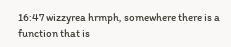16:47 wizzyrea hrmph, somewhere there is a function that is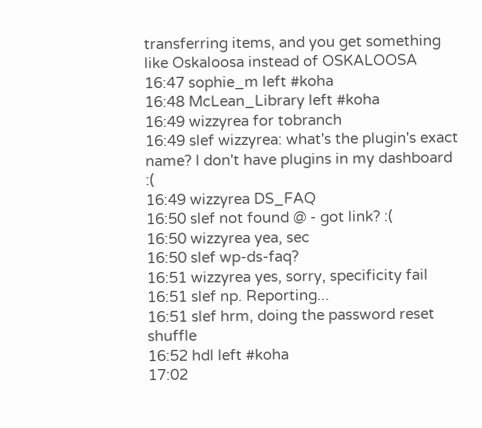transferring items, and you get something like Oskaloosa instead of OSKALOOSA
16:47 sophie_m left #koha
16:48 McLean_Library left #koha
16:49 wizzyrea for tobranch
16:49 slef wizzyrea: what's the plugin's exact name? I don't have plugins in my dashboard :(
16:49 wizzyrea DS_FAQ
16:50 slef not found @ - got link? :(
16:50 wizzyrea yea, sec
16:50 slef wp-ds-faq?
16:51 wizzyrea yes, sorry, specificity fail
16:51 slef np. Reporting...
16:51 slef hrm, doing the password reset shuffle
16:52 hdl left #koha
17:02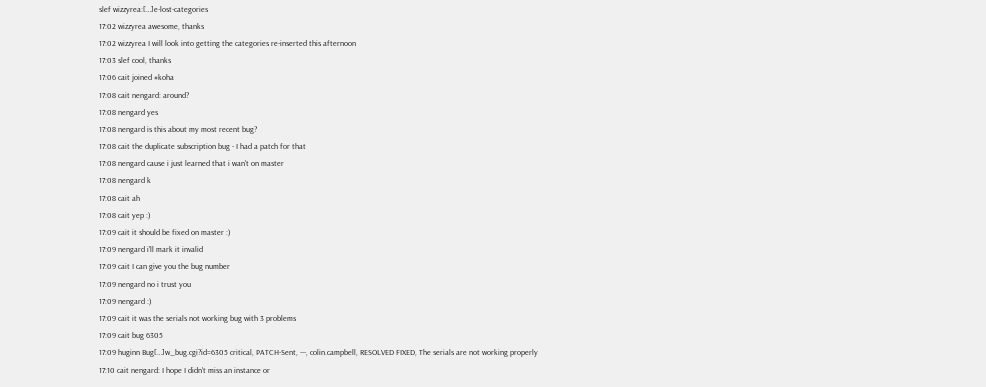slef wizzyrea:[…]e-lost-categories
17:02 wizzyrea awesome, thanks
17:02 wizzyrea I will look into getting the categories re-inserted this afternoon
17:03 slef cool, thanks
17:06 cait joined #koha
17:08 cait nengard: around?
17:08 nengard yes
17:08 nengard is this about my most recent bug?
17:08 cait the duplicate subscription bug - I had a patch for that
17:08 nengard cause i just learned that i wan't on master
17:08 nengard k
17:08 cait ah
17:08 cait yep :)
17:09 cait it should be fixed on master :)
17:09 nengard i'll mark it invalid
17:09 cait I can give you the bug number
17:09 nengard no i trust you
17:09 nengard :)
17:09 cait it was the serials not working bug with 3 problems
17:09 cait bug 6305
17:09 huginn Bug[…]w_bug.cgi?id=6305 critical, PATCH-Sent, ---, colin.campbell, RESOLVED FIXED, The serials are not working properly
17:10 cait nengard: I hope I didn't miss an instance or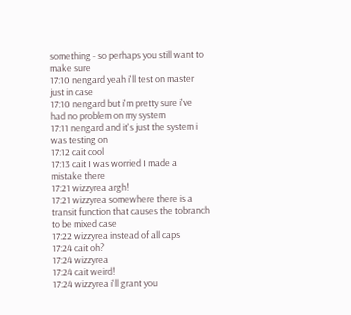something - so perhaps you still want to make sure
17:10 nengard yeah i'll test on master just in case
17:10 nengard but i'm pretty sure i've had no problem on my system
17:11 nengard and it's just the system i was testing on
17:12 cait cool
17:13 cait I was worried I made a mistake there
17:21 wizzyrea argh!
17:21 wizzyrea somewhere there is a transit function that causes the tobranch to be mixed case
17:22 wizzyrea instead of all caps
17:24 cait oh?
17:24 wizzyrea
17:24 cait weird!
17:24 wizzyrea i'll grant you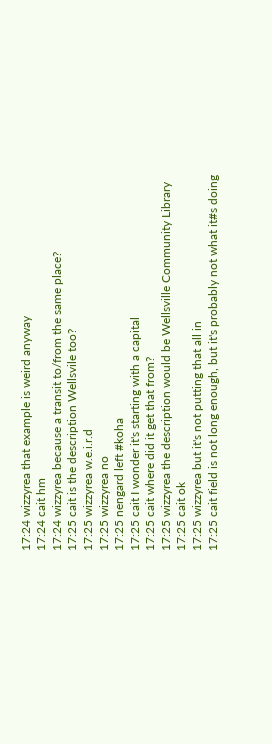17:24 wizzyrea that example is weird anyway
17:24 cait hm
17:24 wizzyrea because a transit to/from the same place?
17:25 cait is the description Wellsvile too?
17:25 wizzyrea w.e.i.r.d
17:25 wizzyrea no
17:25 nengard left #koha
17:25 cait I wonder it's starting with a capital
17:25 cait where did it get that from?
17:25 wizzyrea the description would be Wellsville Community Library
17:25 cait ok
17:25 wizzyrea but it's not putting that all in
17:25 cait field is not long enough, but it's probably not what it#s doing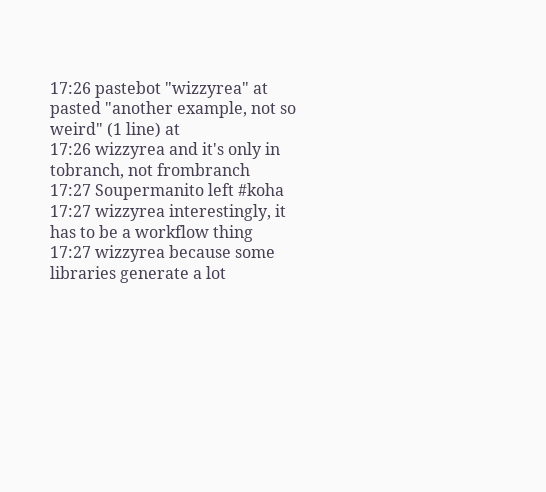17:26 pastebot "wizzyrea" at pasted "another example, not so weird" (1 line) at
17:26 wizzyrea and it's only in tobranch, not frombranch
17:27 Soupermanito left #koha
17:27 wizzyrea interestingly, it has to be a workflow thing
17:27 wizzyrea because some libraries generate a lot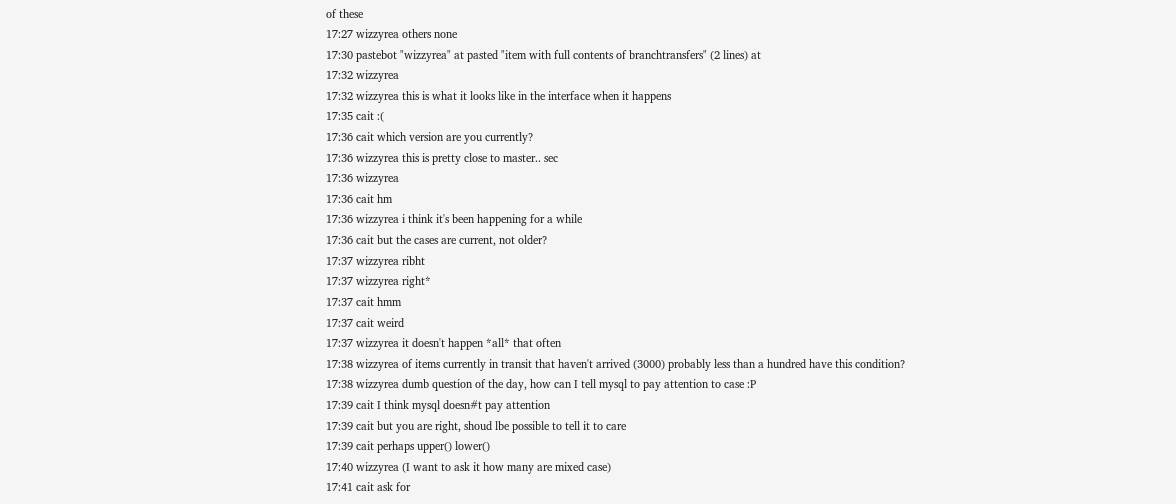of these
17:27 wizzyrea others none
17:30 pastebot "wizzyrea" at pasted "item with full contents of branchtransfers" (2 lines) at
17:32 wizzyrea
17:32 wizzyrea this is what it looks like in the interface when it happens
17:35 cait :(
17:36 cait which version are you currently?
17:36 wizzyrea this is pretty close to master.. sec
17:36 wizzyrea
17:36 cait hm
17:36 wizzyrea i think it's been happening for a while
17:36 cait but the cases are current, not older?
17:37 wizzyrea ribht
17:37 wizzyrea right*
17:37 cait hmm
17:37 cait weird
17:37 wizzyrea it doesn't happen *all* that often
17:38 wizzyrea of items currently in transit that haven't arrived (3000) probably less than a hundred have this condition?
17:38 wizzyrea dumb question of the day, how can I tell mysql to pay attention to case :P
17:39 cait I think mysql doesn#t pay attention
17:39 cait but you are right, shoud lbe possible to tell it to care
17:39 cait perhaps upper() lower()
17:40 wizzyrea (I want to ask it how many are mixed case)
17:41 cait ask for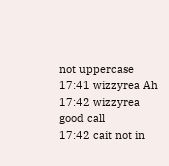not uppercase
17:41 wizzyrea Ah
17:42 wizzyrea good call
17:42 cait not in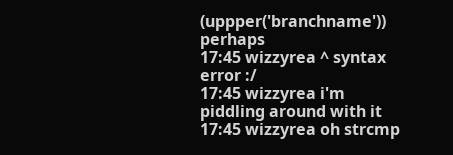(uppper('branchname')) perhaps
17:45 wizzyrea ^ syntax error :/
17:45 wizzyrea i'm piddling around with it
17:45 wizzyrea oh strcmp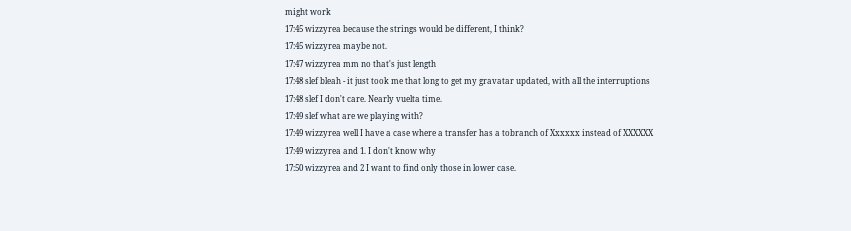might work
17:45 wizzyrea because the strings would be different, I think?
17:45 wizzyrea maybe not.
17:47 wizzyrea mm no that's just length
17:48 slef bleah - it just took me that long to get my gravatar updated, with all the interruptions
17:48 slef I don't care. Nearly vuelta time.
17:49 slef what are we playing with?
17:49 wizzyrea well I have a case where a transfer has a tobranch of Xxxxxx instead of XXXXXX
17:49 wizzyrea and 1. I don't know why
17:50 wizzyrea and 2 I want to find only those in lower case.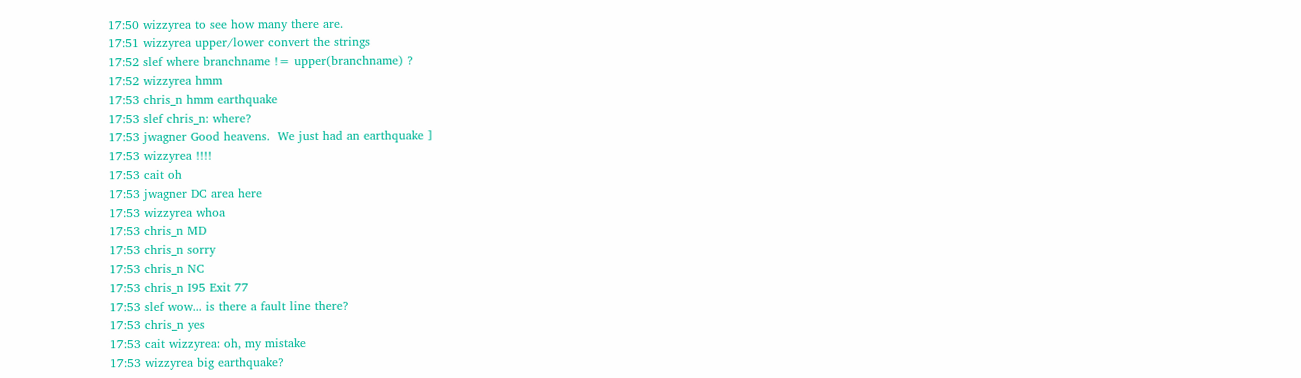17:50 wizzyrea to see how many there are.
17:51 wizzyrea upper/lower convert the strings
17:52 slef where branchname != upper(branchname) ?
17:52 wizzyrea hmm
17:53 chris_n hmm earthquake
17:53 slef chris_n: where?
17:53 jwagner Good heavens.  We just had an earthquake ]
17:53 wizzyrea !!!!
17:53 cait oh
17:53 jwagner DC area here
17:53 wizzyrea whoa
17:53 chris_n MD
17:53 chris_n sorry
17:53 chris_n NC
17:53 chris_n I95 Exit 77
17:53 slef wow... is there a fault line there?
17:53 chris_n yes
17:53 cait wizzyrea: oh, my mistake
17:53 wizzyrea big earthquake?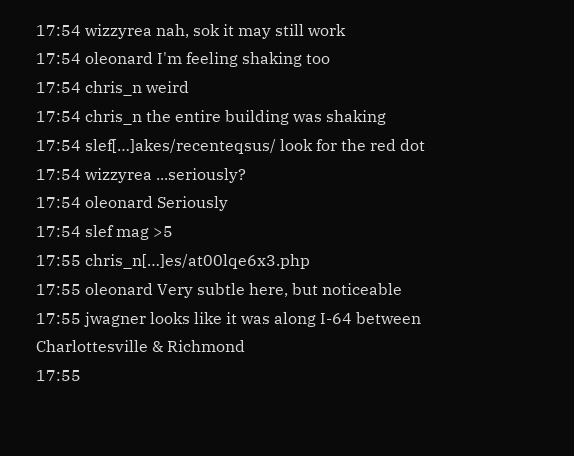17:54 wizzyrea nah, sok it may still work
17:54 oleonard I'm feeling shaking too
17:54 chris_n weird
17:54 chris_n the entire building was shaking
17:54 slef[…]akes/recenteqsus/ look for the red dot
17:54 wizzyrea ...seriously?
17:54 oleonard Seriously
17:54 slef mag >5
17:55 chris_n[…]es/at00lqe6x3.php
17:55 oleonard Very subtle here, but noticeable
17:55 jwagner looks like it was along I-64 between Charlottesville & Richmond
17:55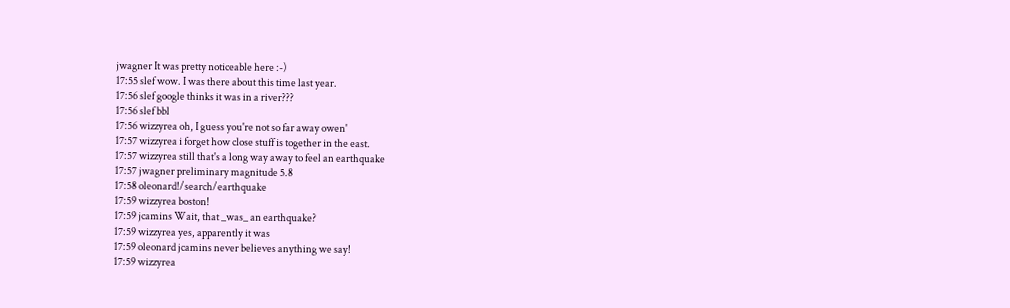jwagner It was pretty noticeable here :-)
17:55 slef wow. I was there about this time last year.
17:56 slef google thinks it was in a river???
17:56 slef bbl
17:56 wizzyrea oh, I guess you're not so far away owen'
17:57 wizzyrea i forget how close stuff is together in the east.
17:57 wizzyrea still that's a long way away to feel an earthquake
17:57 jwagner preliminary magnitude 5.8
17:58 oleonard!/search/earthquake
17:59 wizzyrea boston!
17:59 jcamins Wait, that _was_ an earthquake?
17:59 wizzyrea yes, apparently it was
17:59 oleonard jcamins never believes anything we say!
17:59 wizzyrea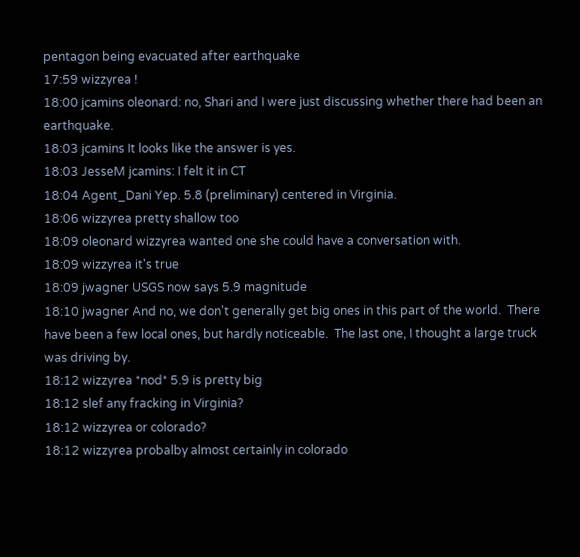pentagon being evacuated after earthquake
17:59 wizzyrea !
18:00 jcamins oleonard: no, Shari and I were just discussing whether there had been an earthquake.
18:03 jcamins It looks like the answer is yes.
18:03 JesseM jcamins: I felt it in CT
18:04 Agent_Dani Yep. 5.8 (preliminary) centered in Virginia.
18:06 wizzyrea pretty shallow too
18:09 oleonard wizzyrea wanted one she could have a conversation with.
18:09 wizzyrea it's true
18:09 jwagner USGS now says 5.9 magnitude
18:10 jwagner And no, we don't generally get big ones in this part of the world.  There have been a few local ones, but hardly noticeable.  The last one, I thought a large truck was driving by.
18:12 wizzyrea *nod* 5.9 is pretty big
18:12 slef any fracking in Virginia?
18:12 wizzyrea or colorado?
18:12 wizzyrea probalby almost certainly in colorado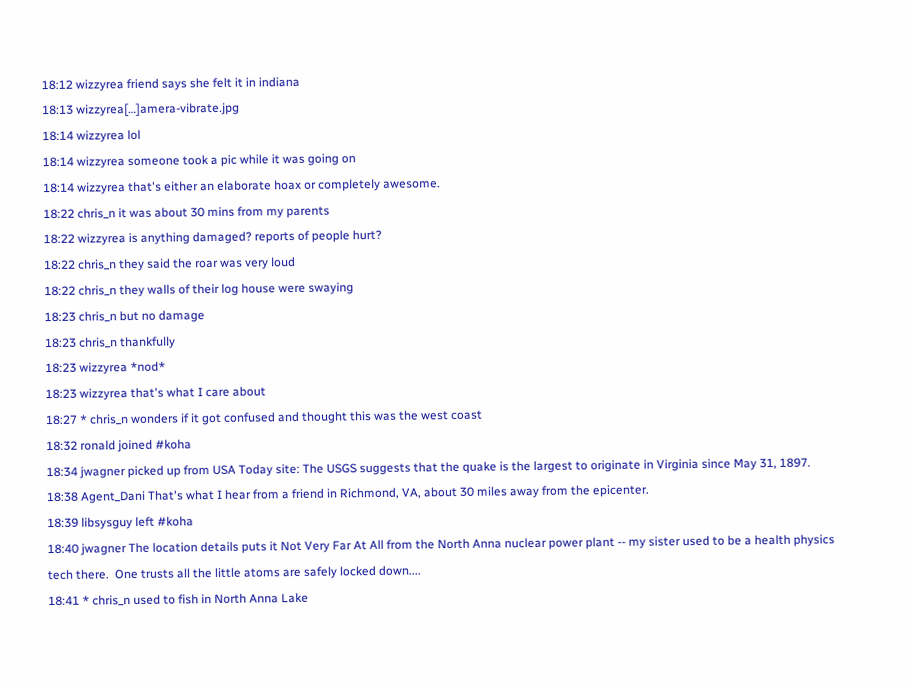18:12 wizzyrea friend says she felt it in indiana
18:13 wizzyrea[…]amera-vibrate.jpg
18:14 wizzyrea lol
18:14 wizzyrea someone took a pic while it was going on
18:14 wizzyrea that's either an elaborate hoax or completely awesome.
18:22 chris_n it was about 30 mins from my parents
18:22 wizzyrea is anything damaged? reports of people hurt?
18:22 chris_n they said the roar was very loud
18:22 chris_n they walls of their log house were swaying
18:23 chris_n but no damage
18:23 chris_n thankfully
18:23 wizzyrea *nod*
18:23 wizzyrea that's what I care about
18:27 * chris_n wonders if it got confused and thought this was the west coast
18:32 ronald joined #koha
18:34 jwagner picked up from USA Today site: The USGS suggests that the quake is the largest to originate in Virginia since May 31, 1897.
18:38 Agent_Dani That's what I hear from a friend in Richmond, VA, about 30 miles away from the epicenter.
18:39 libsysguy left #koha
18:40 jwagner The location details puts it Not Very Far At All from the North Anna nuclear power plant -- my sister used to be a health physics tech there.  One trusts all the little atoms are safely locked down....
18:41 * chris_n used to fish in North Anna Lake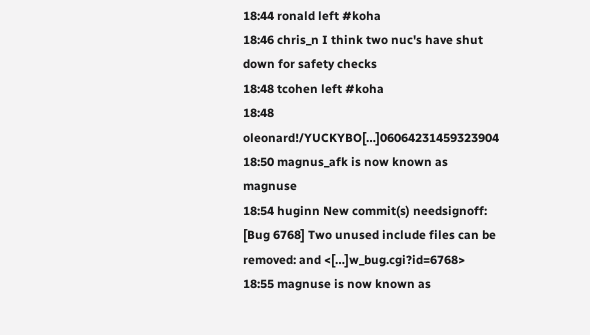18:44 ronald left #koha
18:46 chris_n I think two nuc's have shut down for safety checks
18:48 tcohen left #koha
18:48 oleonard!/YUCKYBO[…]06064231459323904
18:50 magnus_afk is now known as magnuse
18:54 huginn New commit(s) needsignoff: [Bug 6768] Two unused include files can be removed: and <[…]w_bug.cgi?id=6768>
18:55 magnuse is now known as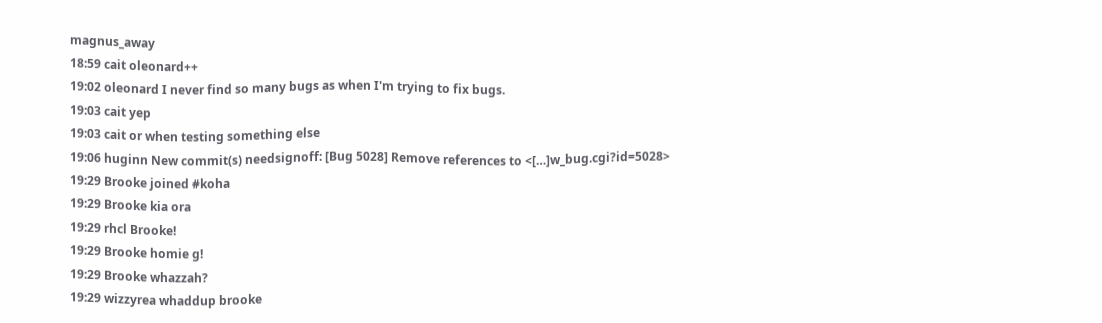magnus_away
18:59 cait oleonard++
19:02 oleonard I never find so many bugs as when I'm trying to fix bugs.
19:03 cait yep
19:03 cait or when testing something else
19:06 huginn New commit(s) needsignoff: [Bug 5028] Remove references to <[…]w_bug.cgi?id=5028>
19:29 Brooke joined #koha
19:29 Brooke kia ora
19:29 rhcl Brooke!
19:29 Brooke homie g!
19:29 Brooke whazzah?
19:29 wizzyrea whaddup brooke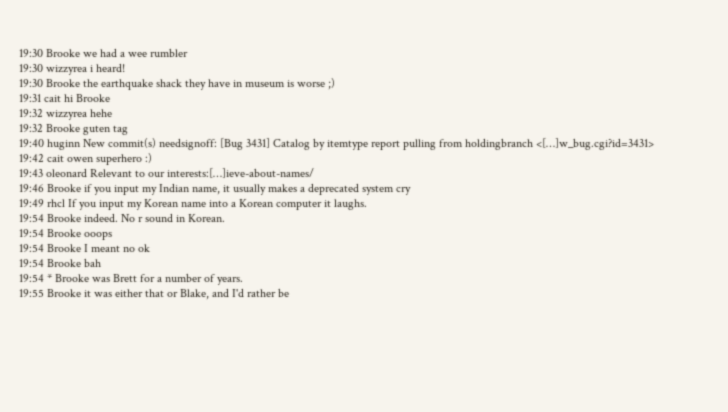19:30 Brooke we had a wee rumbler
19:30 wizzyrea i heard!
19:30 Brooke the earthquake shack they have in museum is worse ;)
19:31 cait hi Brooke
19:32 wizzyrea hehe
19:32 Brooke guten tag
19:40 huginn New commit(s) needsignoff: [Bug 3431] Catalog by itemtype report pulling from holdingbranch <[…]w_bug.cgi?id=3431>
19:42 cait owen superhero :)
19:43 oleonard Relevant to our interests:[…]ieve-about-names/
19:46 Brooke if you input my Indian name, it usually makes a deprecated system cry
19:49 rhcl If you input my Korean name into a Korean computer it laughs.
19:54 Brooke indeed. No r sound in Korean.
19:54 Brooke ooops
19:54 Brooke I meant no ok
19:54 Brooke bah
19:54 * Brooke was Brett for a number of years.
19:55 Brooke it was either that or Blake, and I'd rather be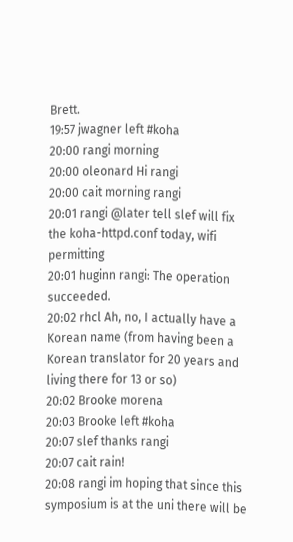Brett.
19:57 jwagner left #koha
20:00 rangi morning
20:00 oleonard Hi rangi
20:00 cait morning rangi
20:01 rangi @later tell slef will fix the koha-httpd.conf today, wifi permitting
20:01 huginn rangi: The operation succeeded.
20:02 rhcl Ah, no, I actually have a Korean name (from having been a Korean translator for 20 years and living there for 13 or so)
20:02 Brooke morena
20:03 Brooke left #koha
20:07 slef thanks rangi
20:07 cait rain!
20:08 rangi im hoping that since this symposium is at the uni there will be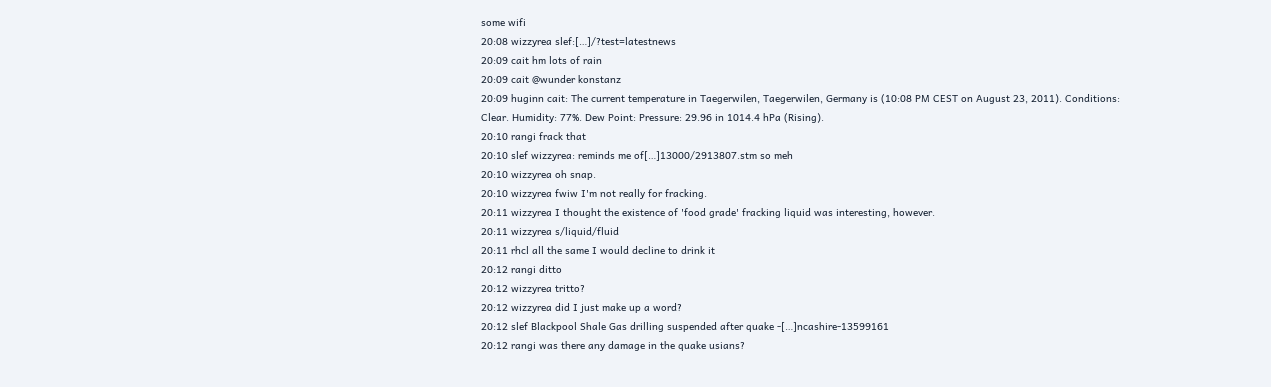some wifi
20:08 wizzyrea slef:[…]/?test=latestnews
20:09 cait hm lots of rain
20:09 cait @wunder konstanz
20:09 huginn cait: The current temperature in Taegerwilen, Taegerwilen, Germany is (10:08 PM CEST on August 23, 2011). Conditions: Clear. Humidity: 77%. Dew Point: Pressure: 29.96 in 1014.4 hPa (Rising).
20:10 rangi frack that
20:10 slef wizzyrea: reminds me of[…]13000/2913807.stm so meh
20:10 wizzyrea oh snap.
20:10 wizzyrea fwiw I'm not really for fracking.
20:11 wizzyrea I thought the existence of 'food grade' fracking liquid was interesting, however.
20:11 wizzyrea s/liquid/fluid
20:11 rhcl all the same I would decline to drink it
20:12 rangi ditto
20:12 wizzyrea tritto?
20:12 wizzyrea did I just make up a word?
20:12 slef Blackpool Shale Gas drilling suspended after quake -[…]ncashire-13599161
20:12 rangi was there any damage in the quake usians?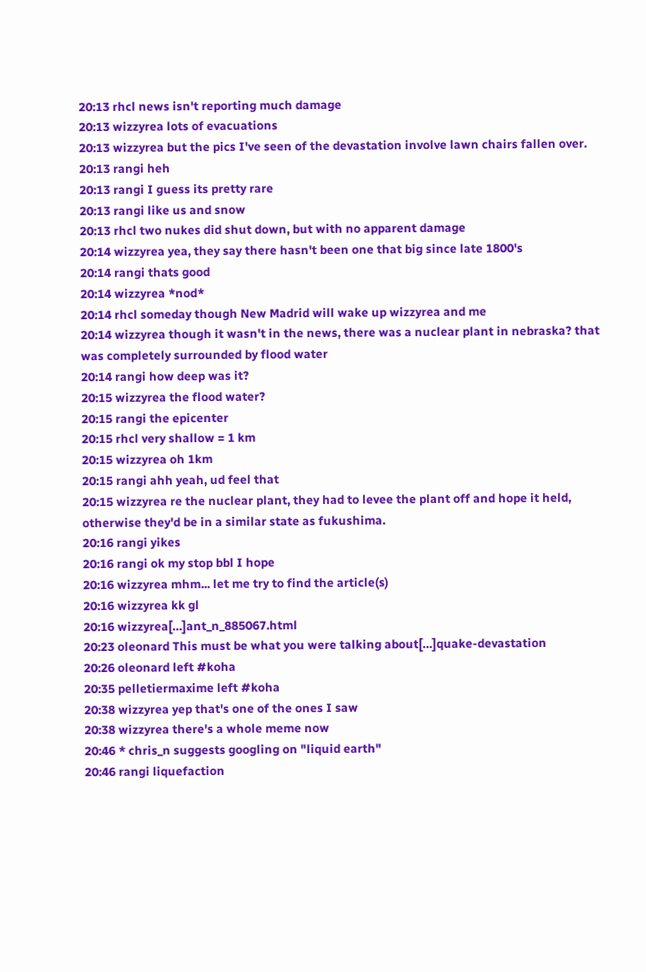20:13 rhcl news isn't reporting much damage
20:13 wizzyrea lots of evacuations
20:13 wizzyrea but the pics I've seen of the devastation involve lawn chairs fallen over.
20:13 rangi heh
20:13 rangi I guess its pretty rare
20:13 rangi like us and snow
20:13 rhcl two nukes did shut down, but with no apparent damage
20:14 wizzyrea yea, they say there hasn't been one that big since late 1800's
20:14 rangi thats good
20:14 wizzyrea *nod*
20:14 rhcl someday though New Madrid will wake up wizzyrea and me
20:14 wizzyrea though it wasn't in the news, there was a nuclear plant in nebraska? that was completely surrounded by flood water
20:14 rangi how deep was it?
20:15 wizzyrea the flood water?
20:15 rangi the epicenter
20:15 rhcl very shallow = 1 km
20:15 wizzyrea oh 1km
20:15 rangi ahh yeah, ud feel that
20:15 wizzyrea re the nuclear plant, they had to levee the plant off and hope it held, otherwise they'd be in a similar state as fukushima.
20:16 rangi yikes
20:16 rangi ok my stop bbl I hope
20:16 wizzyrea mhm... let me try to find the article(s)
20:16 wizzyrea kk gl
20:16 wizzyrea[…]ant_n_885067.html
20:23 oleonard This must be what you were talking about[…]quake-devastation
20:26 oleonard left #koha
20:35 pelletiermaxime left #koha
20:38 wizzyrea yep that's one of the ones I saw
20:38 wizzyrea there's a whole meme now
20:46 * chris_n suggests googling on "liquid earth"
20:46 rangi liquefaction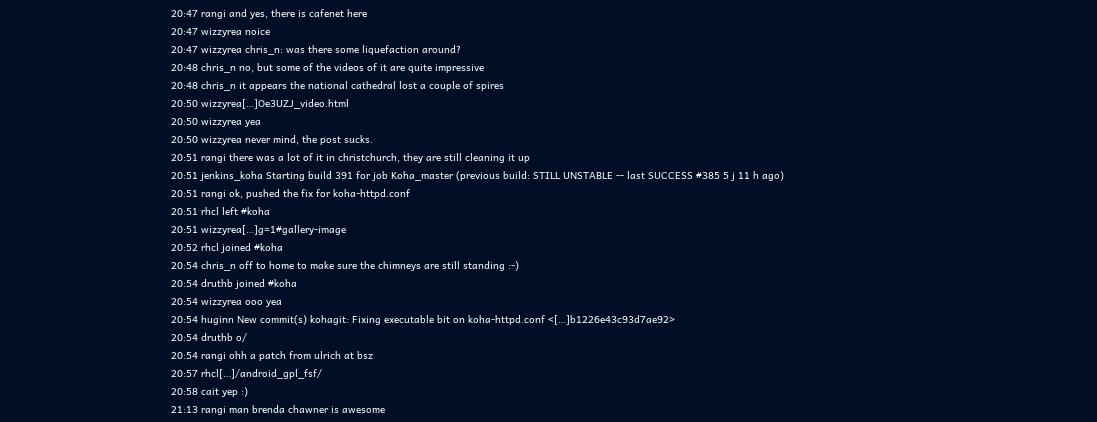20:47 rangi and yes, there is cafenet here
20:47 wizzyrea noice
20:47 wizzyrea chris_n: was there some liquefaction around?
20:48 chris_n no, but some of the videos of it are quite impressive
20:48 chris_n it appears the national cathedral lost a couple of spires
20:50 wizzyrea[…]Oe3UZJ_video.html
20:50 wizzyrea yea
20:50 wizzyrea never mind, the post sucks.
20:51 rangi there was a lot of it in christchurch, they are still cleaning it up
20:51 jenkins_koha Starting build 391 for job Koha_master (previous build: STILL UNSTABLE -- last SUCCESS #385 5 j 11 h ago)
20:51 rangi ok, pushed the fix for koha-httpd.conf
20:51 rhcl left #koha
20:51 wizzyrea[…]g=1#gallery-image
20:52 rhcl joined #koha
20:54 chris_n off to home to make sure the chimneys are still standing :-)
20:54 druthb joined #koha
20:54 wizzyrea ooo yea
20:54 huginn New commit(s) kohagit: Fixing executable bit on koha-httpd.conf <[…]b1226e43c93d7ae92>
20:54 druthb o/
20:54 rangi ohh a patch from ulrich at bsz
20:57 rhcl[…]/android_gpl_fsf/
20:58 cait yep :)
21:13 rangi man brenda chawner is awesome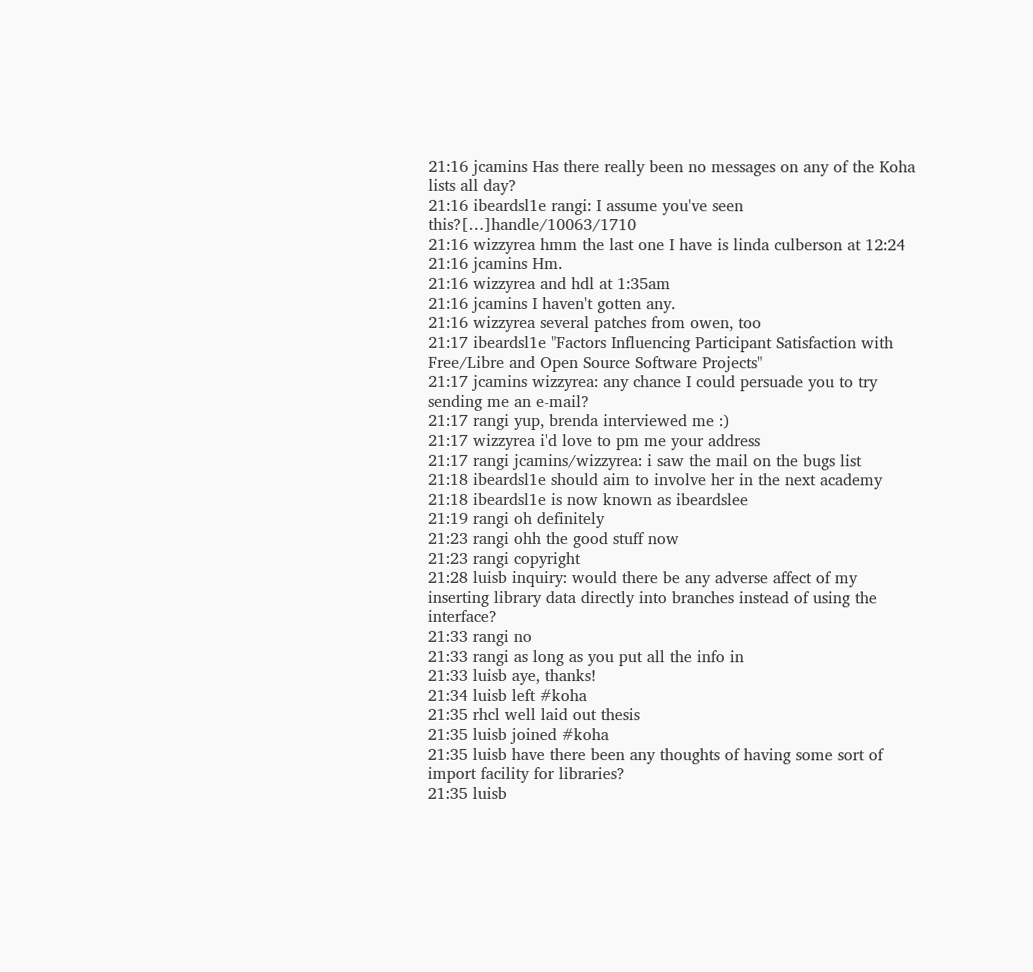21:16 jcamins Has there really been no messages on any of the Koha lists all day?
21:16 ibeardsl1e rangi: I assume you've seen this?[…]handle/10063/1710
21:16 wizzyrea hmm the last one I have is linda culberson at 12:24
21:16 jcamins Hm.
21:16 wizzyrea and hdl at 1:35am
21:16 jcamins I haven't gotten any.
21:16 wizzyrea several patches from owen, too
21:17 ibeardsl1e "Factors Influencing Participant Satisfaction with Free/Libre and Open Source Software Projects"
21:17 jcamins wizzyrea: any chance I could persuade you to try sending me an e-mail?
21:17 rangi yup, brenda interviewed me :)
21:17 wizzyrea i'd love to pm me your address
21:17 rangi jcamins/wizzyrea: i saw the mail on the bugs list
21:18 ibeardsl1e should aim to involve her in the next academy
21:18 ibeardsl1e is now known as ibeardslee
21:19 rangi oh definitely
21:23 rangi ohh the good stuff now
21:23 rangi copyright
21:28 luisb inquiry: would there be any adverse affect of my inserting library data directly into branches instead of using the interface?
21:33 rangi no
21:33 rangi as long as you put all the info in
21:33 luisb aye, thanks!
21:34 luisb left #koha
21:35 rhcl well laid out thesis
21:35 luisb joined #koha
21:35 luisb have there been any thoughts of having some sort of import facility for libraries?
21:35 luisb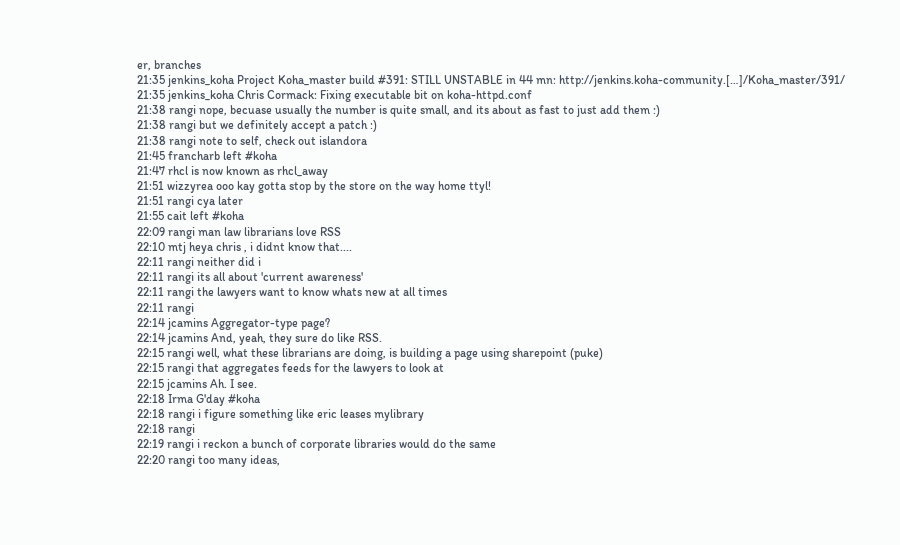er, branches
21:35 jenkins_koha Project Koha_master build #391: STILL UNSTABLE in 44 mn: http://jenkins.koha-community.[…]/Koha_master/391/
21:35 jenkins_koha Chris Cormack: Fixing executable bit on koha-httpd.conf
21:38 rangi nope, becuase usually the number is quite small, and its about as fast to just add them :)
21:38 rangi but we definitely accept a patch :)
21:38 rangi note to self, check out islandora
21:45 francharb left #koha
21:47 rhcl is now known as rhcl_away
21:51 wizzyrea ooo kay gotta stop by the store on the way home ttyl!
21:51 rangi cya later
21:55 cait left #koha
22:09 rangi man law librarians love RSS
22:10 mtj heya chris , i didnt know that....
22:11 rangi neither did i
22:11 rangi its all about 'current awareness'
22:11 rangi the lawyers want to know whats new at all times
22:11 rangi
22:14 jcamins Aggregator-type page?
22:14 jcamins And, yeah, they sure do like RSS.
22:15 rangi well, what these librarians are doing, is building a page using sharepoint (puke)
22:15 rangi that aggregates feeds for the lawyers to look at
22:15 jcamins Ah. I see.
22:18 Irma G'day #koha
22:18 rangi i figure something like eric leases mylibrary
22:18 rangi
22:19 rangi i reckon a bunch of corporate libraries would do the same
22:20 rangi too many ideas,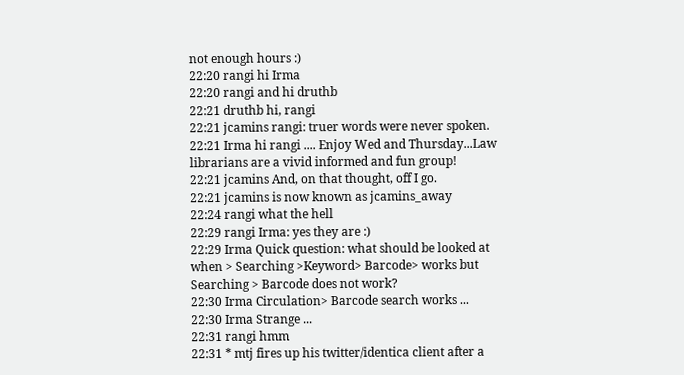not enough hours :)
22:20 rangi hi Irma
22:20 rangi and hi druthb
22:21 druthb hi, rangi
22:21 jcamins rangi: truer words were never spoken.
22:21 Irma hi rangi .... Enjoy Wed and Thursday...Law librarians are a vivid informed and fun group!
22:21 jcamins And, on that thought, off I go.
22:21 jcamins is now known as jcamins_away
22:24 rangi what the hell
22:29 rangi Irma: yes they are :)
22:29 Irma Quick question: what should be looked at when > Searching >Keyword> Barcode> works but Searching > Barcode does not work?
22:30 Irma Circulation> Barcode search works ...
22:30 Irma Strange ...
22:31 rangi hmm
22:31 * mtj fires up his twitter/identica client after a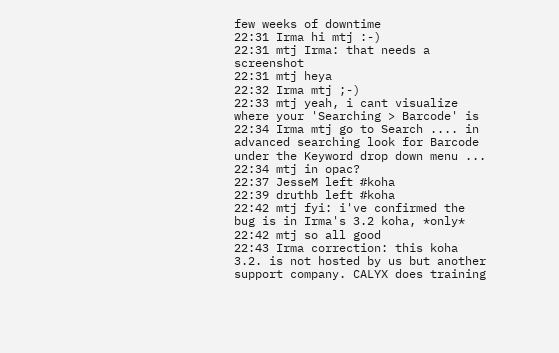few weeks of downtime
22:31 Irma hi mtj :-)
22:31 mtj Irma: that needs a screenshot
22:31 mtj heya
22:32 Irma mtj ;-)
22:33 mtj yeah, i cant visualize where your 'Searching > Barcode' is
22:34 Irma mtj go to Search .... in advanced searching look for Barcode under the Keyword drop down menu ...
22:34 mtj in opac?
22:37 JesseM left #koha
22:39 druthb left #koha
22:42 mtj fyi: i've confirmed the bug is in Irma's 3.2 koha, *only*
22:42 mtj so all good
22:43 Irma correction: this koha 3.2. is not hosted by us but another support company. CALYX does training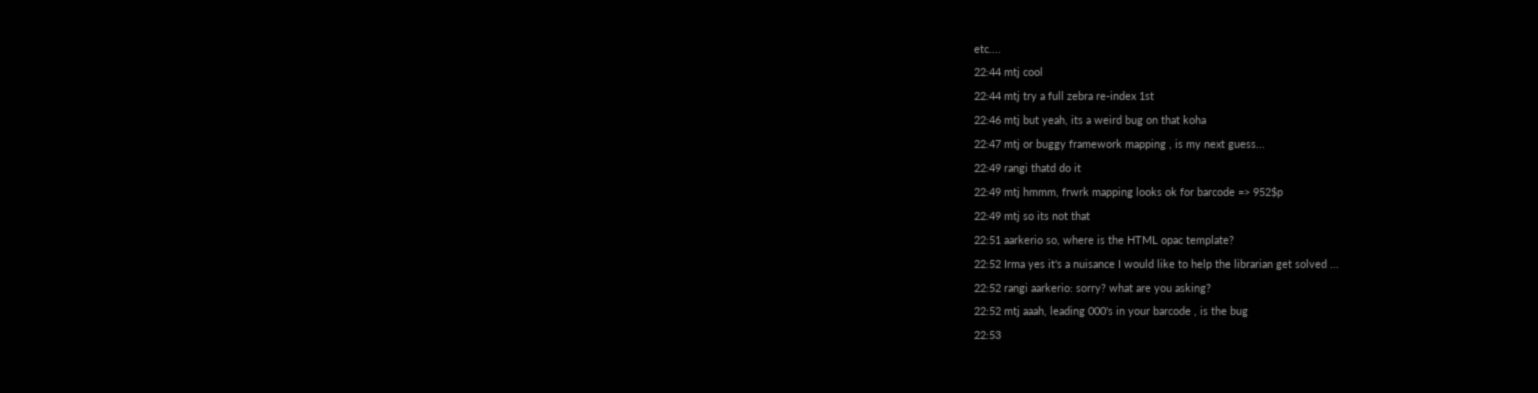etc....
22:44 mtj cool
22:44 mtj try a full zebra re-index 1st
22:46 mtj but yeah, its a weird bug on that koha
22:47 mtj or buggy framework mapping , is my next guess...
22:49 rangi thatd do it
22:49 mtj hmmm, frwrk mapping looks ok for barcode => 952$p
22:49 mtj so its not that
22:51 aarkerio so, where is the HTML opac template?
22:52 Irma yes it's a nuisance I would like to help the librarian get solved ...
22:52 rangi aarkerio: sorry? what are you asking?
22:52 mtj aaah, leading 000's in your barcode , is the bug
22:53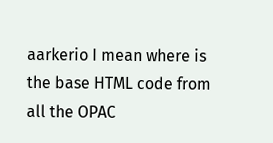aarkerio I mean where is the base HTML code from all the OPAC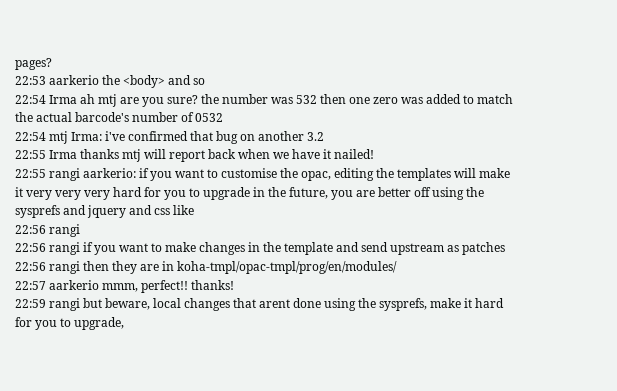pages?
22:53 aarkerio the <body> and so
22:54 Irma ah mtj are you sure? the number was 532 then one zero was added to match the actual barcode's number of 0532
22:54 mtj Irma: i've confirmed that bug on another 3.2
22:55 Irma thanks mtj will report back when we have it nailed!
22:55 rangi aarkerio: if you want to customise the opac, editing the templates will make it very very very hard for you to upgrade in the future, you are better off using the sysprefs and jquery and css like
22:56 rangi
22:56 rangi if you want to make changes in the template and send upstream as patches
22:56 rangi then they are in koha-tmpl/opac-tmpl/prog/en/modules/
22:57 aarkerio mmm, perfect!! thanks!
22:59 rangi but beware, local changes that arent done using the sysprefs, make it hard for you to upgrade,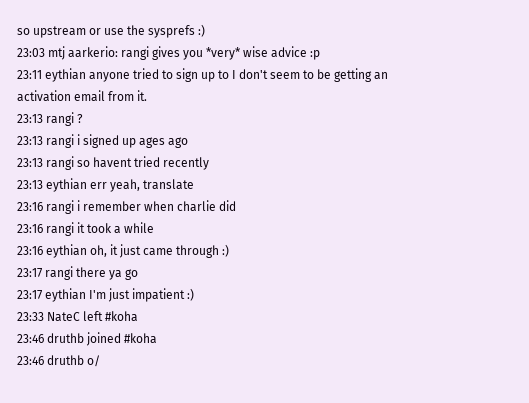so upstream or use the sysprefs :)
23:03 mtj aarkerio: rangi gives you *very* wise advice :p
23:11 eythian anyone tried to sign up to I don't seem to be getting an activation email from it.
23:13 rangi ?
23:13 rangi i signed up ages ago
23:13 rangi so havent tried recently
23:13 eythian err yeah, translate
23:16 rangi i remember when charlie did
23:16 rangi it took a while
23:16 eythian oh, it just came through :)
23:17 rangi there ya go
23:17 eythian I'm just impatient :)
23:33 NateC left #koha
23:46 druthb joined #koha
23:46 druthb o/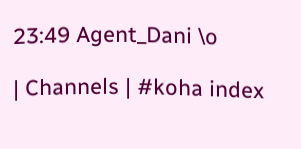23:49 Agent_Dani \o

| Channels | #koha index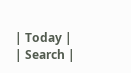| Today | | Search |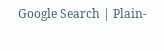Google Search | Plain-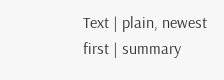Text | plain, newest first | summary